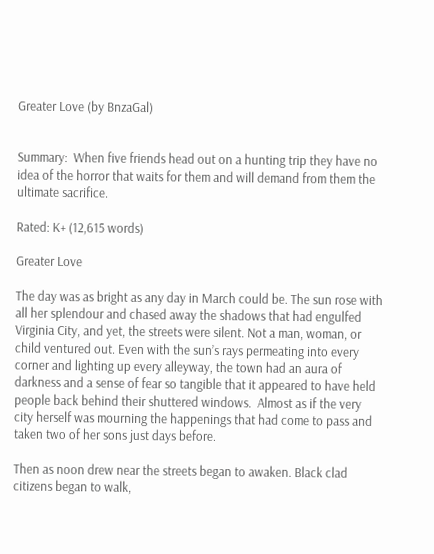Greater Love (by BnzaGal)


Summary:  When five friends head out on a hunting trip they have no idea of the horror that waits for them and will demand from them the ultimate sacrifice.

Rated: K+ (12,615 words)

Greater Love

The day was as bright as any day in March could be. The sun rose with all her splendour and chased away the shadows that had engulfed Virginia City, and yet, the streets were silent. Not a man, woman, or child ventured out. Even with the sun’s rays permeating into every corner and lighting up every alleyway, the town had an aura of darkness and a sense of fear so tangible that it appeared to have held people back behind their shuttered windows.  Almost as if the very city herself was mourning the happenings that had come to pass and taken two of her sons just days before.

Then as noon drew near the streets began to awaken. Black clad citizens began to walk,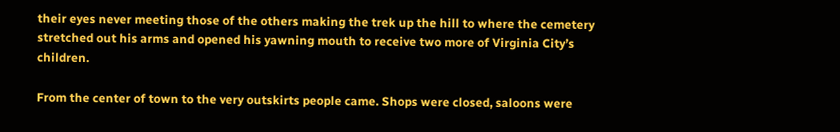their eyes never meeting those of the others making the trek up the hill to where the cemetery stretched out his arms and opened his yawning mouth to receive two more of Virginia City’s children.

From the center of town to the very outskirts people came. Shops were closed, saloons were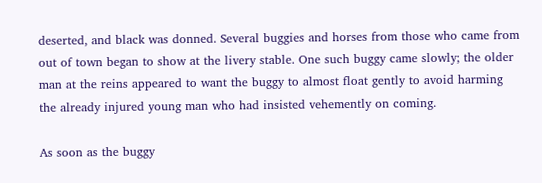deserted, and black was donned. Several buggies and horses from those who came from out of town began to show at the livery stable. One such buggy came slowly; the older man at the reins appeared to want the buggy to almost float gently to avoid harming the already injured young man who had insisted vehemently on coming.

As soon as the buggy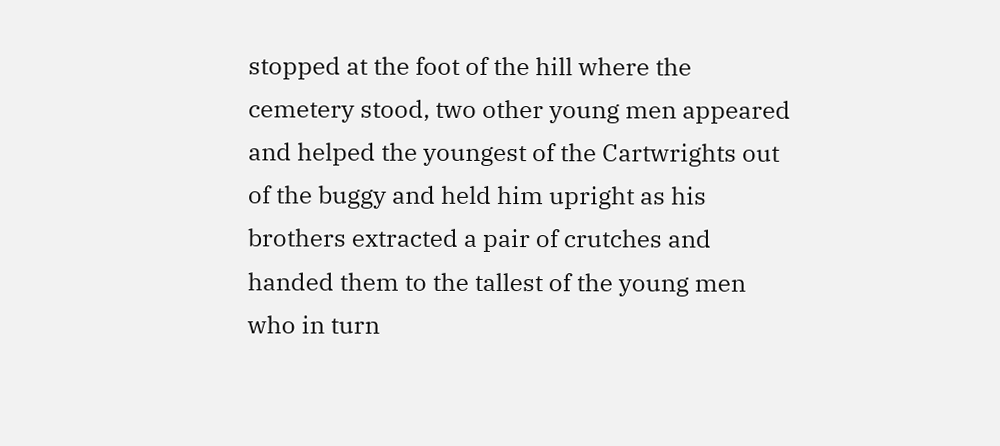stopped at the foot of the hill where the cemetery stood, two other young men appeared and helped the youngest of the Cartwrights out of the buggy and held him upright as his brothers extracted a pair of crutches and handed them to the tallest of the young men who in turn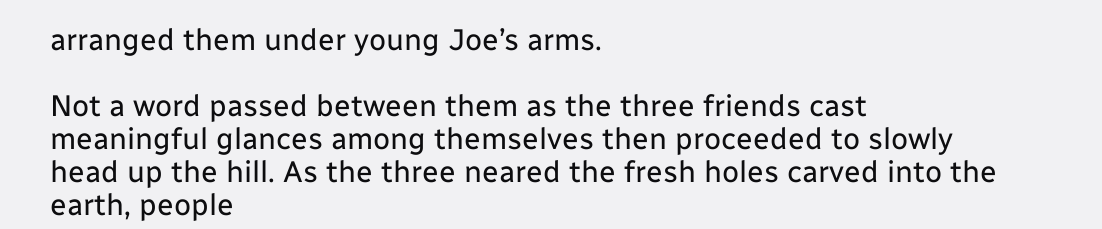arranged them under young Joe’s arms.

Not a word passed between them as the three friends cast meaningful glances among themselves then proceeded to slowly head up the hill. As the three neared the fresh holes carved into the earth, people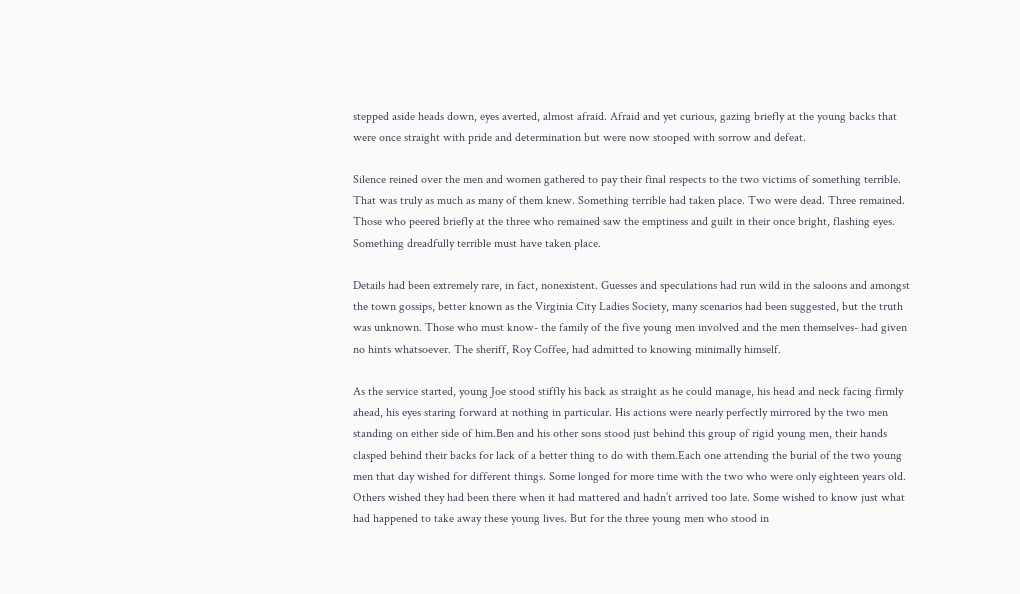stepped aside heads down, eyes averted, almost afraid. Afraid and yet curious, gazing briefly at the young backs that were once straight with pride and determination but were now stooped with sorrow and defeat.

Silence reined over the men and women gathered to pay their final respects to the two victims of something terrible. That was truly as much as many of them knew. Something terrible had taken place. Two were dead. Three remained. Those who peered briefly at the three who remained saw the emptiness and guilt in their once bright, flashing eyes.  Something dreadfully terrible must have taken place.

Details had been extremely rare, in fact, nonexistent. Guesses and speculations had run wild in the saloons and amongst the town gossips, better known as the Virginia City Ladies Society, many scenarios had been suggested, but the truth was unknown. Those who must know- the family of the five young men involved and the men themselves- had given no hints whatsoever. The sheriff, Roy Coffee, had admitted to knowing minimally himself.

As the service started, young Joe stood stiffly his back as straight as he could manage, his head and neck facing firmly ahead, his eyes staring forward at nothing in particular. His actions were nearly perfectly mirrored by the two men standing on either side of him.Ben and his other sons stood just behind this group of rigid young men, their hands clasped behind their backs for lack of a better thing to do with them.Each one attending the burial of the two young men that day wished for different things. Some longed for more time with the two who were only eighteen years old. Others wished they had been there when it had mattered and hadn’t arrived too late. Some wished to know just what had happened to take away these young lives. But for the three young men who stood in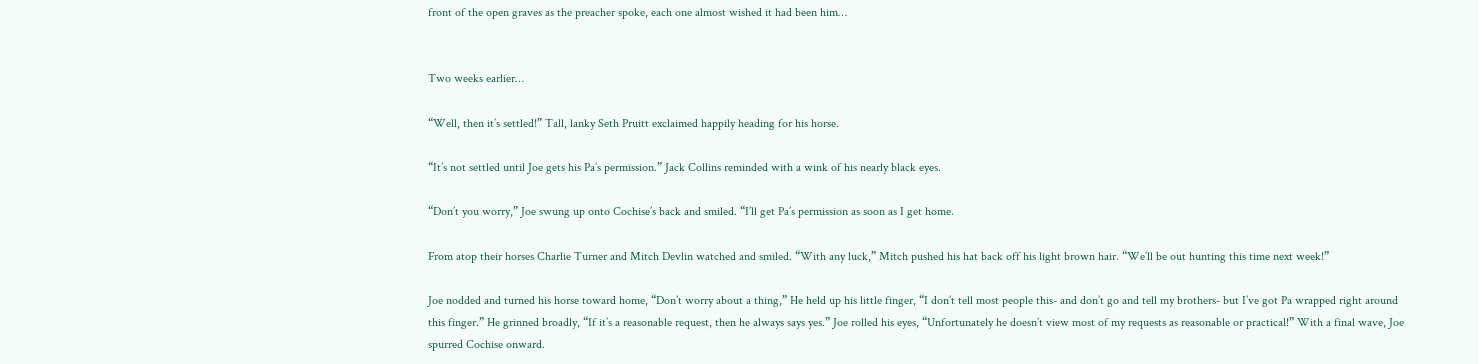front of the open graves as the preacher spoke, each one almost wished it had been him…


Two weeks earlier…

“Well, then it’s settled!” Tall, lanky Seth Pruitt exclaimed happily heading for his horse.

“It’s not settled until Joe gets his Pa’s permission.” Jack Collins reminded with a wink of his nearly black eyes.

“Don’t you worry,” Joe swung up onto Cochise’s back and smiled. “I’ll get Pa’s permission as soon as I get home.

From atop their horses Charlie Turner and Mitch Devlin watched and smiled. “With any luck,” Mitch pushed his hat back off his light brown hair. “We’ll be out hunting this time next week!”

Joe nodded and turned his horse toward home, “Don’t worry about a thing,” He held up his little finger, “I don’t tell most people this- and don’t go and tell my brothers- but I’ve got Pa wrapped right around this finger.” He grinned broadly, “If it’s a reasonable request, then he always says yes.” Joe rolled his eyes, “Unfortunately he doesn’t view most of my requests as reasonable or practical!” With a final wave, Joe spurred Cochise onward.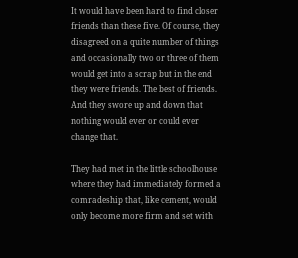It would have been hard to find closer friends than these five. Of course, they disagreed on a quite number of things and occasionally two or three of them would get into a scrap but in the end they were friends. The best of friends. And they swore up and down that nothing would ever or could ever change that.

They had met in the little schoolhouse where they had immediately formed a comradeship that, like cement, would only become more firm and set with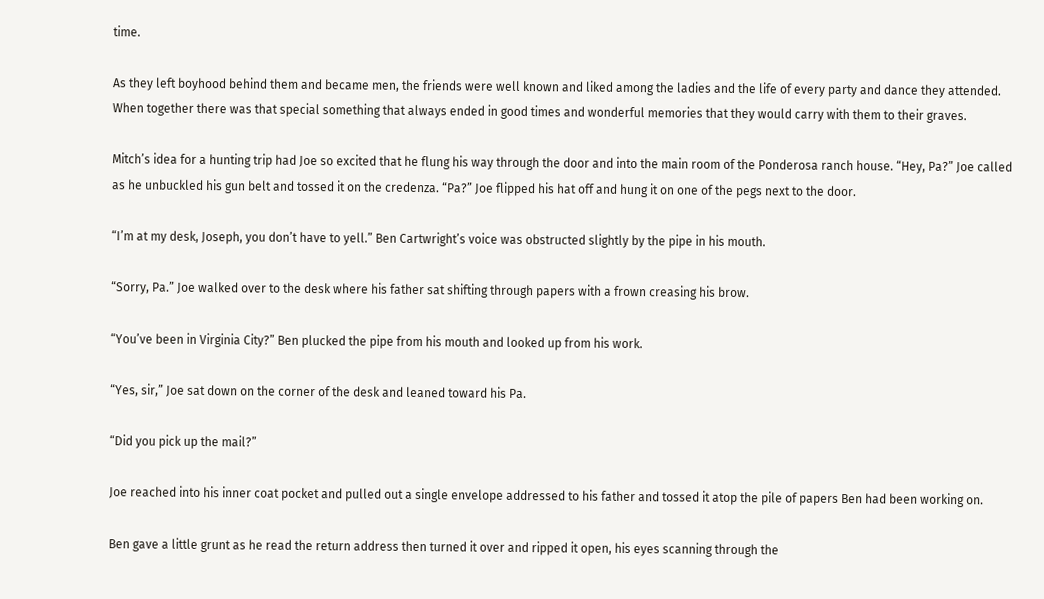time.

As they left boyhood behind them and became men, the friends were well known and liked among the ladies and the life of every party and dance they attended. When together there was that special something that always ended in good times and wonderful memories that they would carry with them to their graves.

Mitch’s idea for a hunting trip had Joe so excited that he flung his way through the door and into the main room of the Ponderosa ranch house. “Hey, Pa?” Joe called as he unbuckled his gun belt and tossed it on the credenza. “Pa?” Joe flipped his hat off and hung it on one of the pegs next to the door.

“I’m at my desk, Joseph, you don’t have to yell.” Ben Cartwright’s voice was obstructed slightly by the pipe in his mouth.

“Sorry, Pa.” Joe walked over to the desk where his father sat shifting through papers with a frown creasing his brow.

“You’ve been in Virginia City?” Ben plucked the pipe from his mouth and looked up from his work.

“Yes, sir,” Joe sat down on the corner of the desk and leaned toward his Pa.

“Did you pick up the mail?”

Joe reached into his inner coat pocket and pulled out a single envelope addressed to his father and tossed it atop the pile of papers Ben had been working on.

Ben gave a little grunt as he read the return address then turned it over and ripped it open, his eyes scanning through the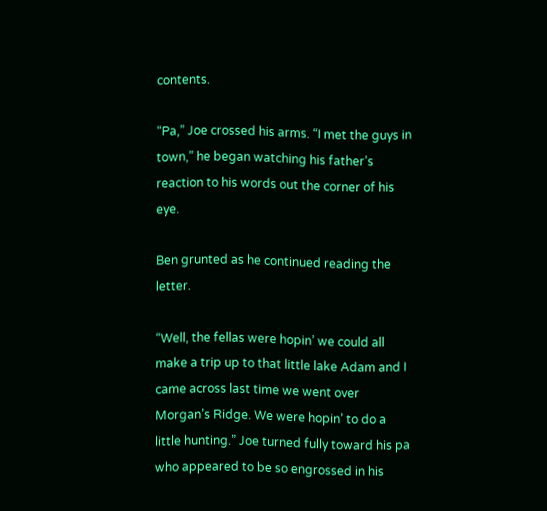contents.

“Pa,” Joe crossed his arms. “I met the guys in town,” he began watching his father’s reaction to his words out the corner of his eye.

Ben grunted as he continued reading the letter.

“Well, the fellas were hopin’ we could all make a trip up to that little lake Adam and I came across last time we went over Morgan’s Ridge. We were hopin’ to do a little hunting.” Joe turned fully toward his pa who appeared to be so engrossed in his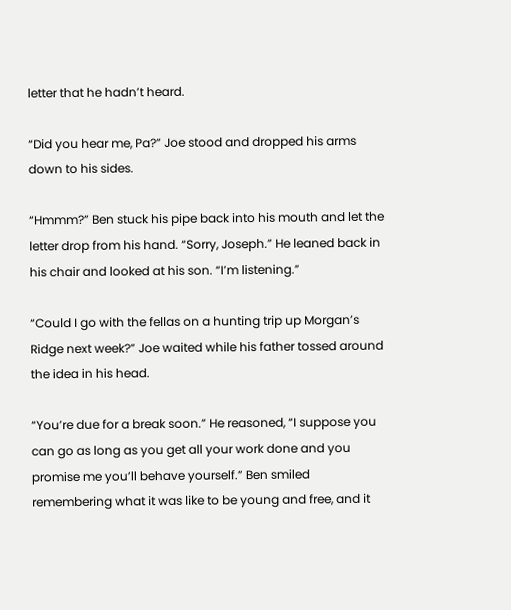letter that he hadn’t heard.

“Did you hear me, Pa?” Joe stood and dropped his arms down to his sides.

“Hmmm?” Ben stuck his pipe back into his mouth and let the letter drop from his hand. “Sorry, Joseph.” He leaned back in his chair and looked at his son. “I’m listening.”

“Could I go with the fellas on a hunting trip up Morgan’s Ridge next week?” Joe waited while his father tossed around the idea in his head.

“You’re due for a break soon.” He reasoned, “I suppose you can go as long as you get all your work done and you promise me you’ll behave yourself.” Ben smiled remembering what it was like to be young and free, and it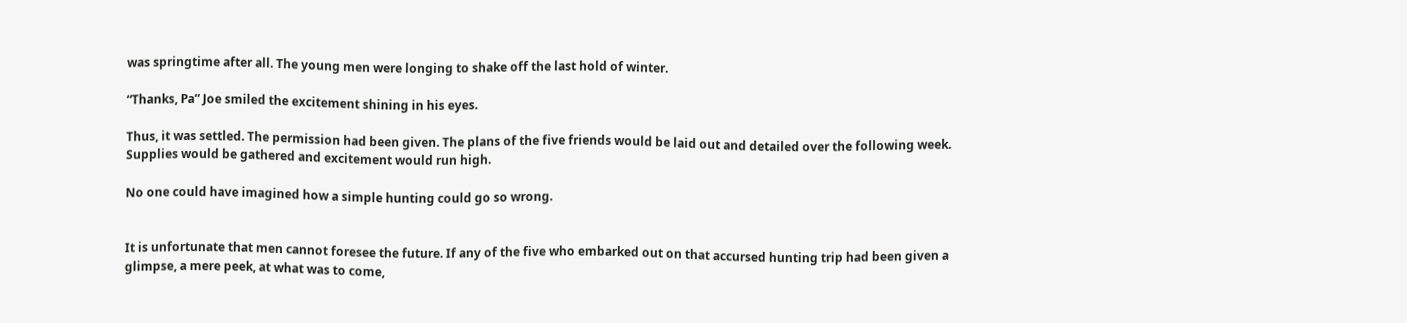was springtime after all. The young men were longing to shake off the last hold of winter.

“Thanks, Pa” Joe smiled the excitement shining in his eyes.

Thus, it was settled. The permission had been given. The plans of the five friends would be laid out and detailed over the following week. Supplies would be gathered and excitement would run high.

No one could have imagined how a simple hunting could go so wrong.


It is unfortunate that men cannot foresee the future. If any of the five who embarked out on that accursed hunting trip had been given a glimpse, a mere peek, at what was to come,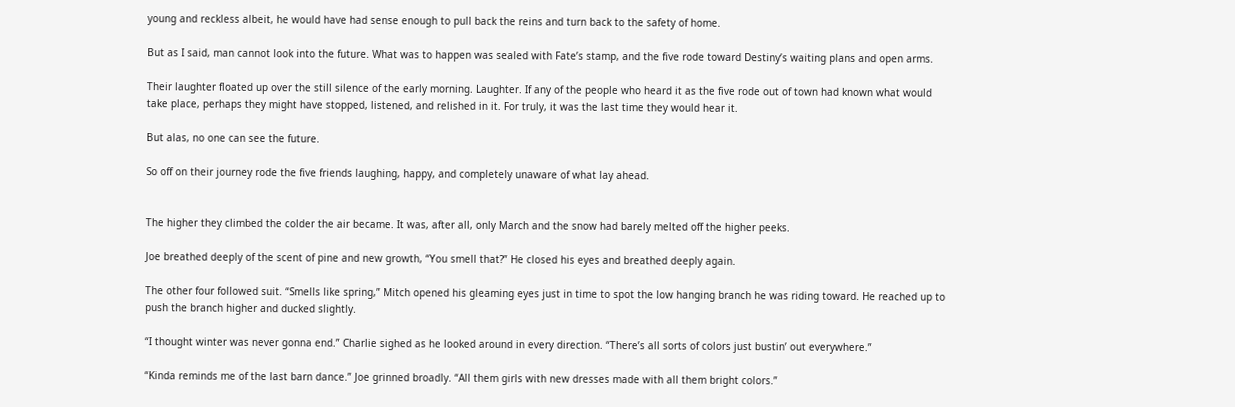young and reckless albeit, he would have had sense enough to pull back the reins and turn back to the safety of home.

But as I said, man cannot look into the future. What was to happen was sealed with Fate’s stamp, and the five rode toward Destiny’s waiting plans and open arms.

Their laughter floated up over the still silence of the early morning. Laughter. If any of the people who heard it as the five rode out of town had known what would take place, perhaps they might have stopped, listened, and relished in it. For truly, it was the last time they would hear it.

But alas, no one can see the future.

So off on their journey rode the five friends laughing, happy, and completely unaware of what lay ahead.


The higher they climbed the colder the air became. It was, after all, only March and the snow had barely melted off the higher peeks.

Joe breathed deeply of the scent of pine and new growth, “You smell that?” He closed his eyes and breathed deeply again.

The other four followed suit. “Smells like spring,” Mitch opened his gleaming eyes just in time to spot the low hanging branch he was riding toward. He reached up to push the branch higher and ducked slightly.

“I thought winter was never gonna end.” Charlie sighed as he looked around in every direction. “There’s all sorts of colors just bustin’ out everywhere.”

“Kinda reminds me of the last barn dance.” Joe grinned broadly. “All them girls with new dresses made with all them bright colors.”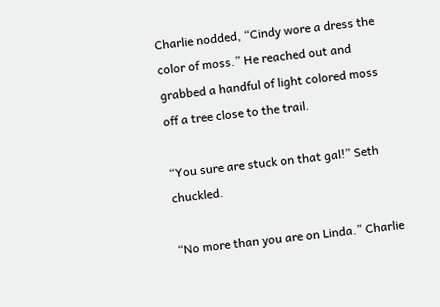Charlie nodded, “Cindy wore a dress the color of moss.” He reached out and grabbed a handful of light colored moss off a tree close to the trail.

“You sure are stuck on that gal!” Seth chuckled.

“No more than you are on Linda.” Charlie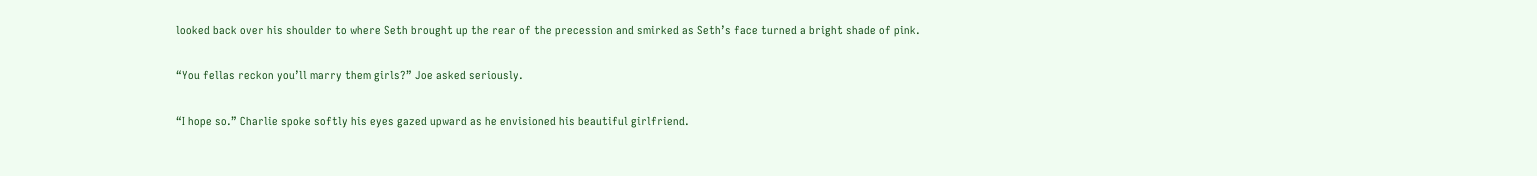looked back over his shoulder to where Seth brought up the rear of the precession and smirked as Seth’s face turned a bright shade of pink.

“You fellas reckon you’ll marry them girls?” Joe asked seriously.

“I hope so.” Charlie spoke softly his eyes gazed upward as he envisioned his beautiful girlfriend.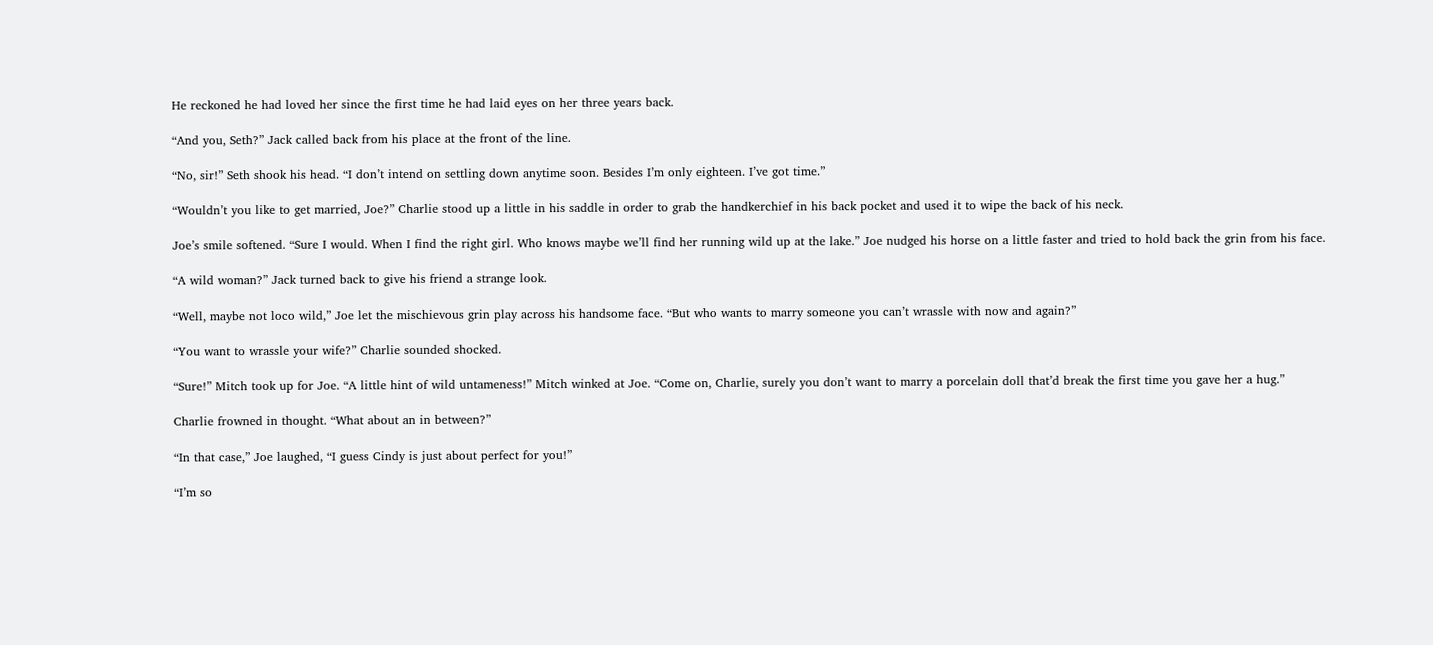He reckoned he had loved her since the first time he had laid eyes on her three years back.

“And you, Seth?” Jack called back from his place at the front of the line.

“No, sir!” Seth shook his head. “I don’t intend on settling down anytime soon. Besides I’m only eighteen. I’ve got time.”

“Wouldn’t you like to get married, Joe?” Charlie stood up a little in his saddle in order to grab the handkerchief in his back pocket and used it to wipe the back of his neck.

Joe’s smile softened. “Sure I would. When I find the right girl. Who knows maybe we’ll find her running wild up at the lake.” Joe nudged his horse on a little faster and tried to hold back the grin from his face.

“A wild woman?” Jack turned back to give his friend a strange look.

“Well, maybe not loco wild,” Joe let the mischievous grin play across his handsome face. “But who wants to marry someone you can’t wrassle with now and again?”

“You want to wrassle your wife?” Charlie sounded shocked.

“Sure!” Mitch took up for Joe. “A little hint of wild untameness!” Mitch winked at Joe. “Come on, Charlie, surely you don’t want to marry a porcelain doll that’d break the first time you gave her a hug.”

Charlie frowned in thought. “What about an in between?”

“In that case,” Joe laughed, “I guess Cindy is just about perfect for you!”

“I’m so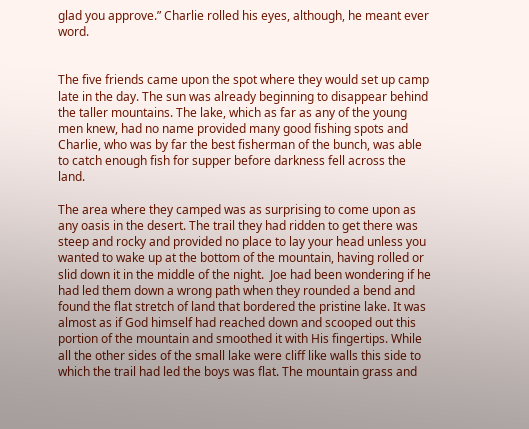glad you approve.” Charlie rolled his eyes, although, he meant ever word.


The five friends came upon the spot where they would set up camp late in the day. The sun was already beginning to disappear behind the taller mountains. The lake, which as far as any of the young men knew, had no name provided many good fishing spots and Charlie, who was by far the best fisherman of the bunch, was able to catch enough fish for supper before darkness fell across the land.

The area where they camped was as surprising to come upon as any oasis in the desert. The trail they had ridden to get there was steep and rocky and provided no place to lay your head unless you wanted to wake up at the bottom of the mountain, having rolled or slid down it in the middle of the night.  Joe had been wondering if he had led them down a wrong path when they rounded a bend and found the flat stretch of land that bordered the pristine lake. It was almost as if God himself had reached down and scooped out this portion of the mountain and smoothed it with His fingertips. While all the other sides of the small lake were cliff like walls this side to which the trail had led the boys was flat. The mountain grass and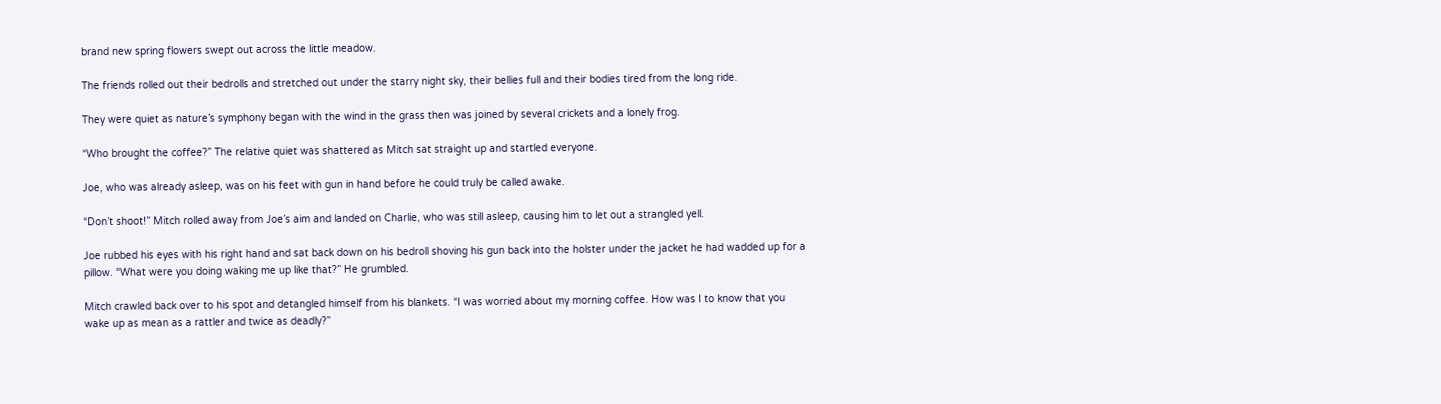brand new spring flowers swept out across the little meadow.

The friends rolled out their bedrolls and stretched out under the starry night sky, their bellies full and their bodies tired from the long ride.

They were quiet as nature’s symphony began with the wind in the grass then was joined by several crickets and a lonely frog.

“Who brought the coffee?” The relative quiet was shattered as Mitch sat straight up and startled everyone.

Joe, who was already asleep, was on his feet with gun in hand before he could truly be called awake.

“Don’t shoot!” Mitch rolled away from Joe’s aim and landed on Charlie, who was still asleep, causing him to let out a strangled yell.

Joe rubbed his eyes with his right hand and sat back down on his bedroll shoving his gun back into the holster under the jacket he had wadded up for a pillow. “What were you doing waking me up like that?” He grumbled.

Mitch crawled back over to his spot and detangled himself from his blankets. “I was worried about my morning coffee. How was I to know that you wake up as mean as a rattler and twice as deadly?”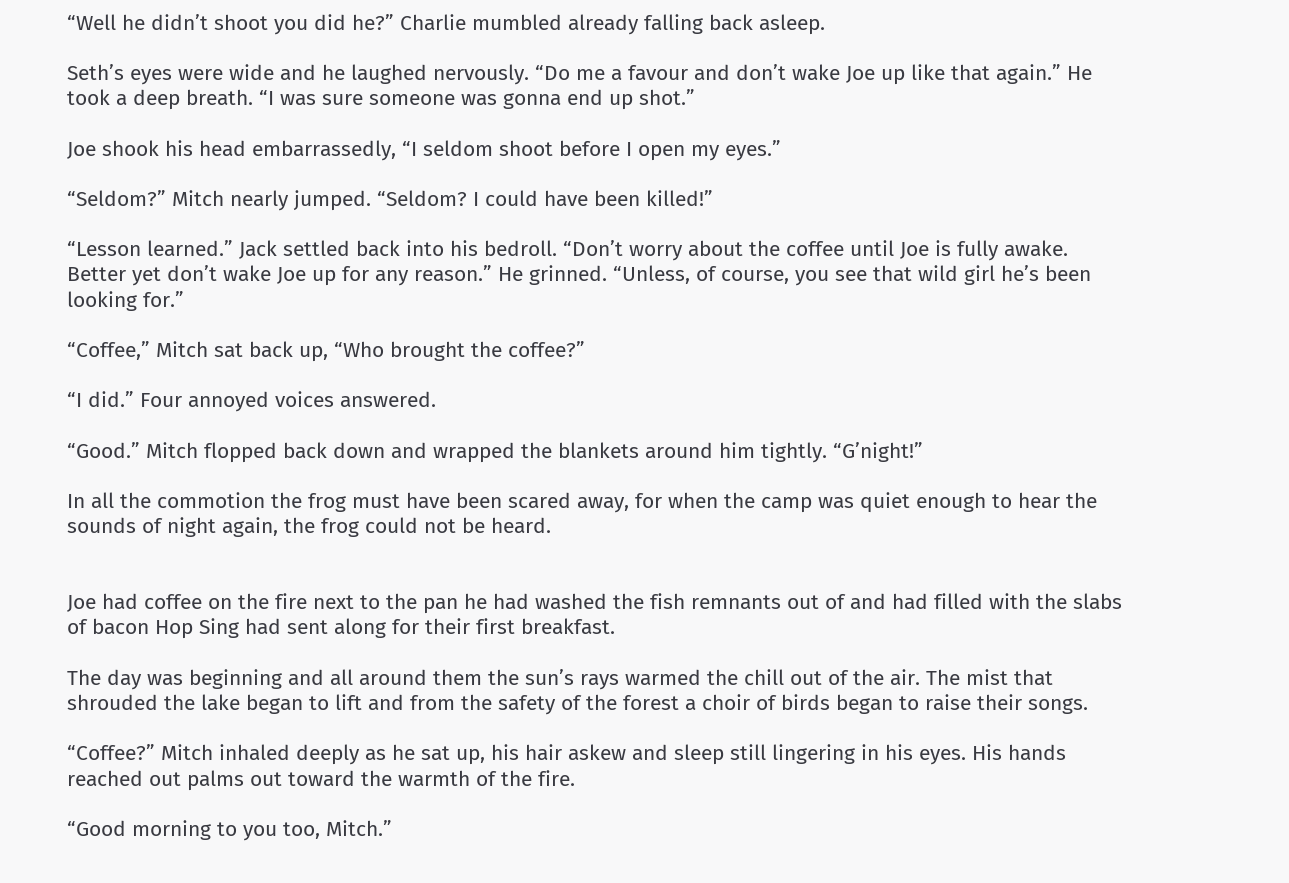“Well he didn’t shoot you did he?” Charlie mumbled already falling back asleep.

Seth’s eyes were wide and he laughed nervously. “Do me a favour and don’t wake Joe up like that again.” He took a deep breath. “I was sure someone was gonna end up shot.”

Joe shook his head embarrassedly, “I seldom shoot before I open my eyes.”

“Seldom?” Mitch nearly jumped. “Seldom? I could have been killed!”

“Lesson learned.” Jack settled back into his bedroll. “Don’t worry about the coffee until Joe is fully awake. Better yet don’t wake Joe up for any reason.” He grinned. “Unless, of course, you see that wild girl he’s been looking for.”

“Coffee,” Mitch sat back up, “Who brought the coffee?”

“I did.” Four annoyed voices answered.

“Good.” Mitch flopped back down and wrapped the blankets around him tightly. “G’night!”

In all the commotion the frog must have been scared away, for when the camp was quiet enough to hear the sounds of night again, the frog could not be heard.


Joe had coffee on the fire next to the pan he had washed the fish remnants out of and had filled with the slabs of bacon Hop Sing had sent along for their first breakfast.

The day was beginning and all around them the sun’s rays warmed the chill out of the air. The mist that shrouded the lake began to lift and from the safety of the forest a choir of birds began to raise their songs.

“Coffee?” Mitch inhaled deeply as he sat up, his hair askew and sleep still lingering in his eyes. His hands reached out palms out toward the warmth of the fire.

“Good morning to you too, Mitch.”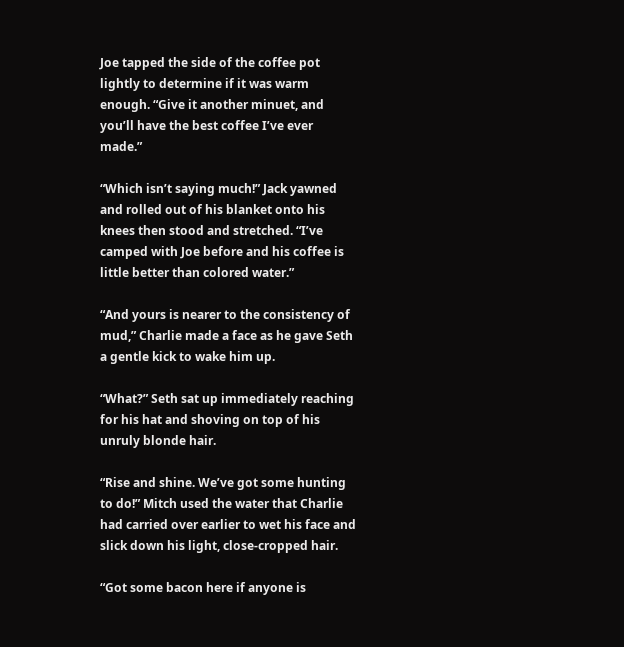Joe tapped the side of the coffee pot lightly to determine if it was warm enough. “Give it another minuet, and you’ll have the best coffee I’ve ever made.”

“Which isn’t saying much!” Jack yawned and rolled out of his blanket onto his knees then stood and stretched. “I’ve camped with Joe before and his coffee is little better than colored water.”

“And yours is nearer to the consistency of mud,” Charlie made a face as he gave Seth a gentle kick to wake him up.

“What?” Seth sat up immediately reaching for his hat and shoving on top of his unruly blonde hair.

“Rise and shine. We’ve got some hunting to do!” Mitch used the water that Charlie had carried over earlier to wet his face and slick down his light, close-cropped hair.

“Got some bacon here if anyone is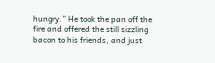hungry.” He took the pan off the fire and offered the still sizzling bacon to his friends, and just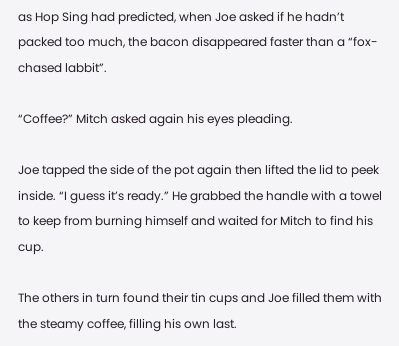as Hop Sing had predicted, when Joe asked if he hadn’t packed too much, the bacon disappeared faster than a “fox-chased labbit”.

“Coffee?” Mitch asked again his eyes pleading.

Joe tapped the side of the pot again then lifted the lid to peek inside. “I guess it’s ready.” He grabbed the handle with a towel to keep from burning himself and waited for Mitch to find his cup.

The others in turn found their tin cups and Joe filled them with the steamy coffee, filling his own last.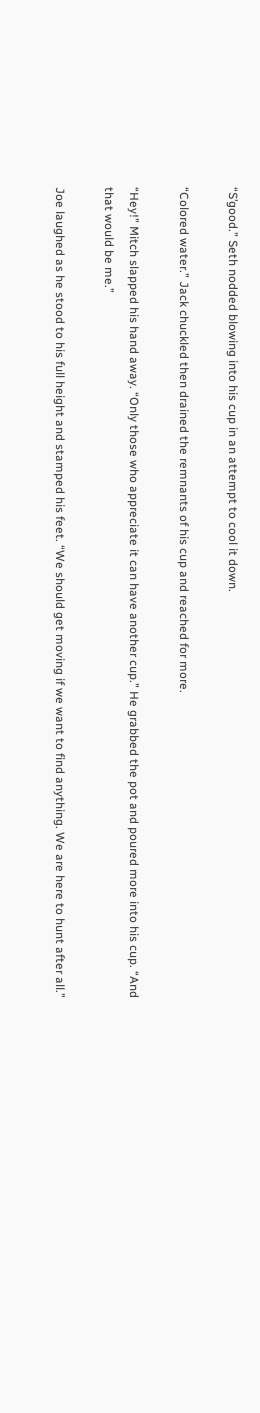“S’good.” Seth nodded blowing into his cup in an attempt to cool it down.

“Colored water.” Jack chuckled then drained the remnants of his cup and reached for more.

“Hey!” Mitch slapped his hand away. “Only those who appreciate it can have another cup.” He grabbed the pot and poured more into his cup. “And that would be me.”

Joe laughed as he stood to his full height and stamped his feet. “We should get moving if we want to find anything. We are here to hunt after all.”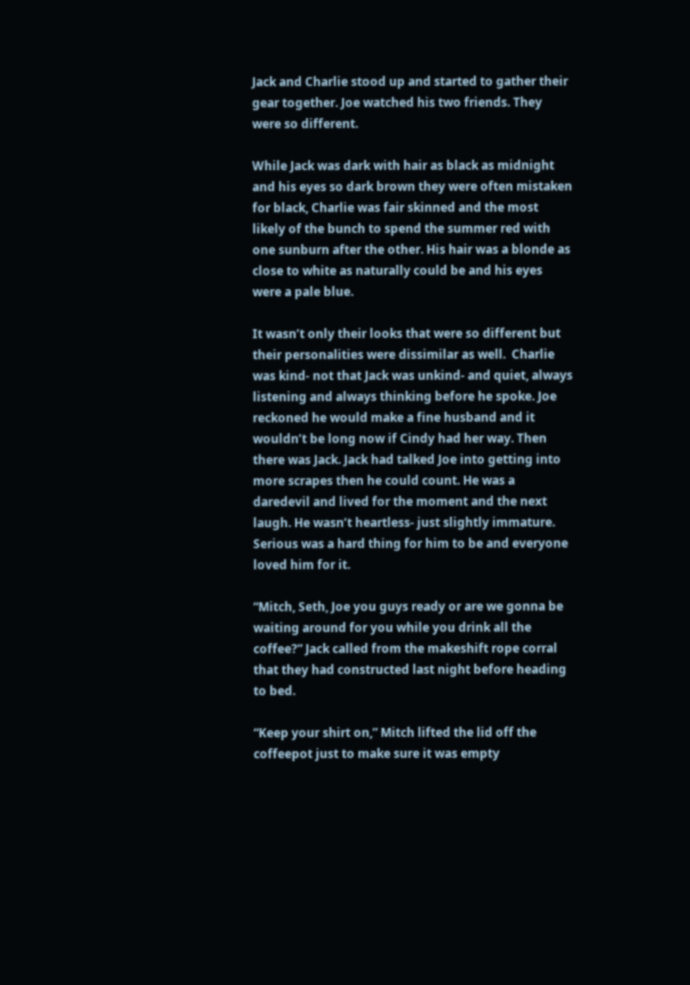Jack and Charlie stood up and started to gather their gear together. Joe watched his two friends. They were so different.

While Jack was dark with hair as black as midnight and his eyes so dark brown they were often mistaken for black, Charlie was fair skinned and the most likely of the bunch to spend the summer red with one sunburn after the other. His hair was a blonde as close to white as naturally could be and his eyes were a pale blue.

It wasn’t only their looks that were so different but their personalities were dissimilar as well.  Charlie was kind- not that Jack was unkind- and quiet, always listening and always thinking before he spoke. Joe reckoned he would make a fine husband and it wouldn’t be long now if Cindy had her way. Then there was Jack. Jack had talked Joe into getting into more scrapes then he could count. He was a daredevil and lived for the moment and the next laugh. He wasn’t heartless- just slightly immature. Serious was a hard thing for him to be and everyone loved him for it.

“Mitch, Seth, Joe you guys ready or are we gonna be waiting around for you while you drink all the coffee?” Jack called from the makeshift rope corral that they had constructed last night before heading to bed.

“Keep your shirt on,” Mitch lifted the lid off the coffeepot just to make sure it was empty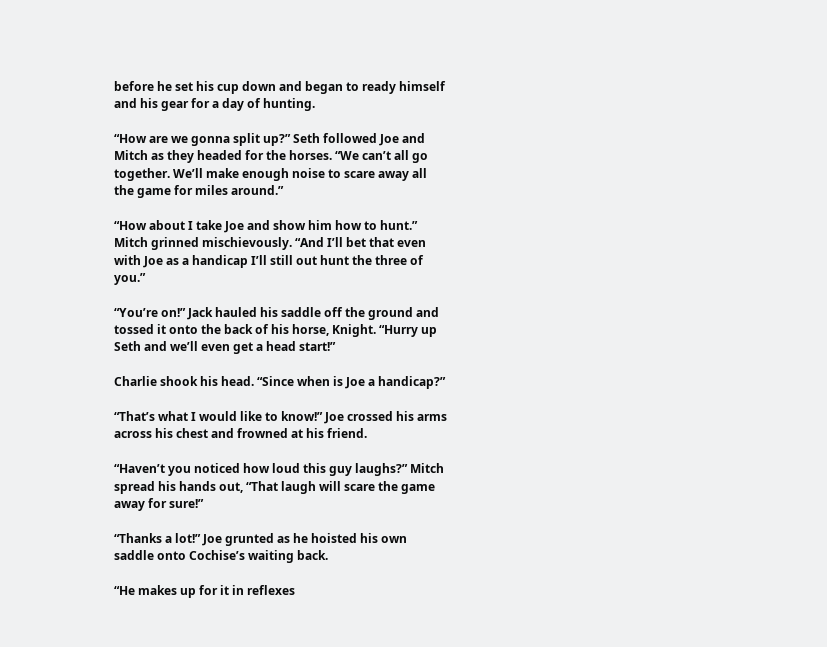before he set his cup down and began to ready himself and his gear for a day of hunting.

“How are we gonna split up?” Seth followed Joe and Mitch as they headed for the horses. “We can’t all go together. We’ll make enough noise to scare away all the game for miles around.”

“How about I take Joe and show him how to hunt.” Mitch grinned mischievously. “And I’ll bet that even with Joe as a handicap I’ll still out hunt the three of you.”

“You’re on!” Jack hauled his saddle off the ground and tossed it onto the back of his horse, Knight. “Hurry up Seth and we’ll even get a head start!”

Charlie shook his head. “Since when is Joe a handicap?”

“That’s what I would like to know!” Joe crossed his arms across his chest and frowned at his friend.

“Haven’t you noticed how loud this guy laughs?” Mitch spread his hands out, “That laugh will scare the game away for sure!”

“Thanks a lot!” Joe grunted as he hoisted his own saddle onto Cochise’s waiting back.

“He makes up for it in reflexes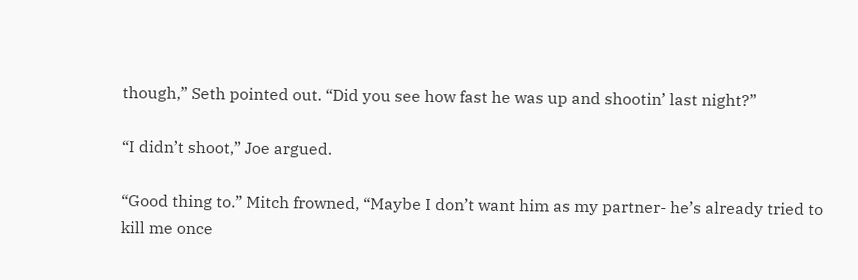though,” Seth pointed out. “Did you see how fast he was up and shootin’ last night?”

“I didn’t shoot,” Joe argued.

“Good thing to.” Mitch frowned, “Maybe I don’t want him as my partner- he’s already tried to kill me once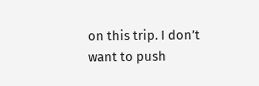on this trip. I don’t want to push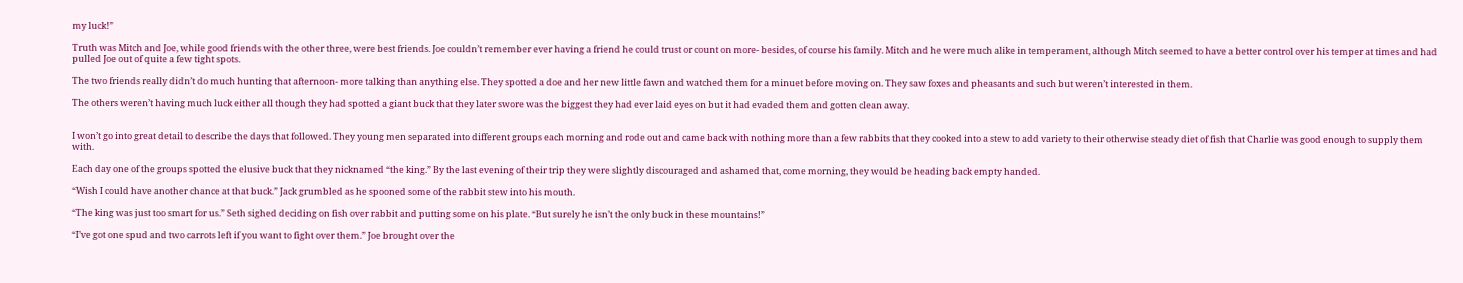my luck!”

Truth was Mitch and Joe, while good friends with the other three, were best friends. Joe couldn’t remember ever having a friend he could trust or count on more- besides, of course his family. Mitch and he were much alike in temperament, although Mitch seemed to have a better control over his temper at times and had pulled Joe out of quite a few tight spots.

The two friends really didn’t do much hunting that afternoon- more talking than anything else. They spotted a doe and her new little fawn and watched them for a minuet before moving on. They saw foxes and pheasants and such but weren’t interested in them.

The others weren’t having much luck either all though they had spotted a giant buck that they later swore was the biggest they had ever laid eyes on but it had evaded them and gotten clean away.


I won’t go into great detail to describe the days that followed. They young men separated into different groups each morning and rode out and came back with nothing more than a few rabbits that they cooked into a stew to add variety to their otherwise steady diet of fish that Charlie was good enough to supply them with.

Each day one of the groups spotted the elusive buck that they nicknamed “the king.” By the last evening of their trip they were slightly discouraged and ashamed that, come morning, they would be heading back empty handed.

“Wish I could have another chance at that buck.” Jack grumbled as he spooned some of the rabbit stew into his mouth.

“The king was just too smart for us.” Seth sighed deciding on fish over rabbit and putting some on his plate. “But surely he isn’t the only buck in these mountains!”

“I’ve got one spud and two carrots left if you want to fight over them.” Joe brought over the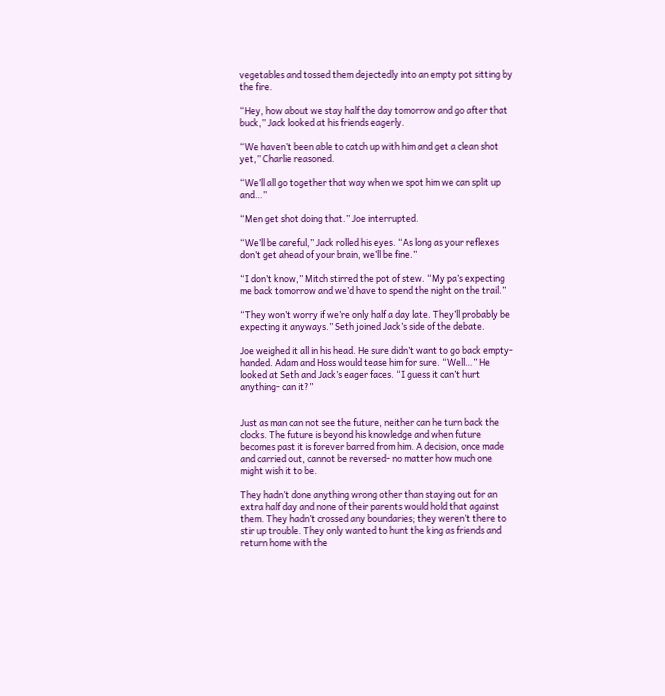vegetables and tossed them dejectedly into an empty pot sitting by the fire.

“Hey, how about we stay half the day tomorrow and go after that buck,” Jack looked at his friends eagerly.

“We haven’t been able to catch up with him and get a clean shot yet,” Charlie reasoned.

“We’ll all go together that way when we spot him we can split up and…”

“Men get shot doing that.” Joe interrupted.

“We’ll be careful,” Jack rolled his eyes. “As long as your reflexes don’t get ahead of your brain, we’ll be fine.”

“I don’t know,” Mitch stirred the pot of stew. “My pa’s expecting me back tomorrow and we’d have to spend the night on the trail.”

“They won’t worry if we’re only half a day late. They’ll probably be expecting it anyways.” Seth joined Jack’s side of the debate.

Joe weighed it all in his head. He sure didn’t want to go back empty-handed. Adam and Hoss would tease him for sure. “Well…” He looked at Seth and Jack’s eager faces. “I guess it can’t hurt anything- can it?”


Just as man can not see the future, neither can he turn back the clocks. The future is beyond his knowledge and when future becomes past it is forever barred from him. A decision, once made and carried out, cannot be reversed- no matter how much one might wish it to be.

They hadn’t done anything wrong other than staying out for an extra half day and none of their parents would hold that against them. They hadn’t crossed any boundaries; they weren’t there to stir up trouble. They only wanted to hunt the king as friends and return home with the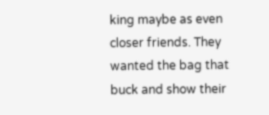king maybe as even closer friends. They wanted the bag that buck and show their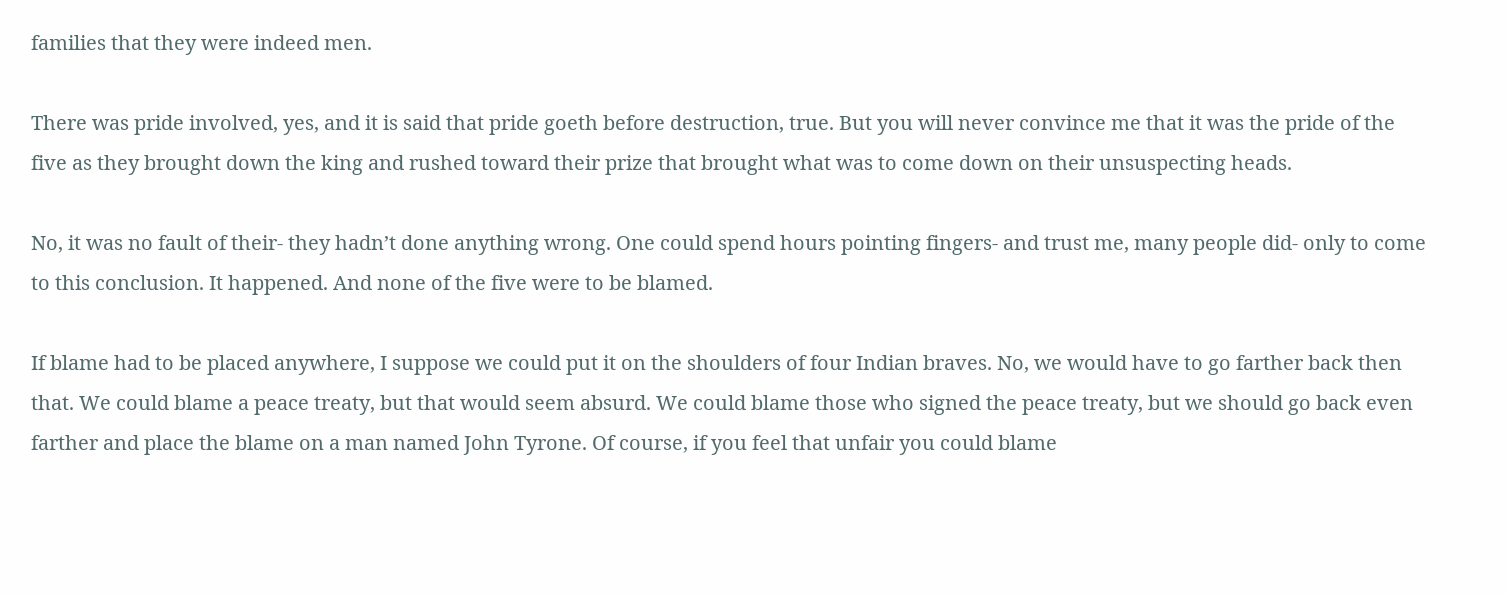families that they were indeed men.

There was pride involved, yes, and it is said that pride goeth before destruction, true. But you will never convince me that it was the pride of the five as they brought down the king and rushed toward their prize that brought what was to come down on their unsuspecting heads.

No, it was no fault of their- they hadn’t done anything wrong. One could spend hours pointing fingers- and trust me, many people did- only to come to this conclusion. It happened. And none of the five were to be blamed.

If blame had to be placed anywhere, I suppose we could put it on the shoulders of four Indian braves. No, we would have to go farther back then that. We could blame a peace treaty, but that would seem absurd. We could blame those who signed the peace treaty, but we should go back even farther and place the blame on a man named John Tyrone. Of course, if you feel that unfair you could blame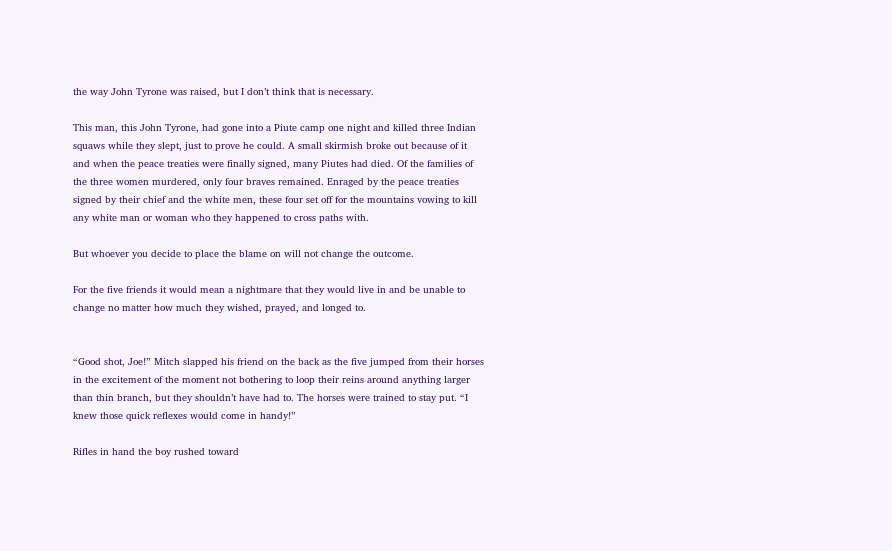the way John Tyrone was raised, but I don’t think that is necessary.

This man, this John Tyrone, had gone into a Piute camp one night and killed three Indian squaws while they slept, just to prove he could. A small skirmish broke out because of it and when the peace treaties were finally signed, many Piutes had died. Of the families of the three women murdered, only four braves remained. Enraged by the peace treaties signed by their chief and the white men, these four set off for the mountains vowing to kill any white man or woman who they happened to cross paths with.

But whoever you decide to place the blame on will not change the outcome.

For the five friends it would mean a nightmare that they would live in and be unable to change no matter how much they wished, prayed, and longed to.


“Good shot, Joe!” Mitch slapped his friend on the back as the five jumped from their horses in the excitement of the moment not bothering to loop their reins around anything larger than thin branch, but they shouldn’t have had to. The horses were trained to stay put. “I knew those quick reflexes would come in handy!”

Rifles in hand the boy rushed toward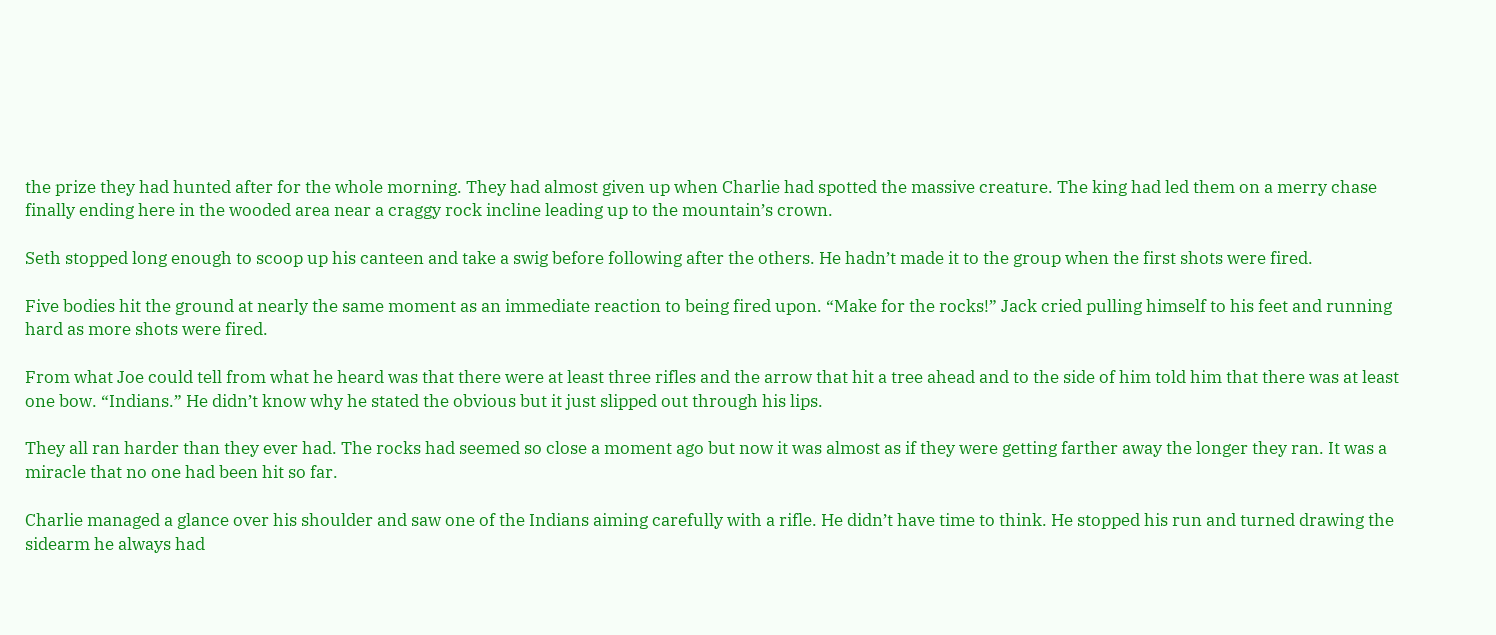the prize they had hunted after for the whole morning. They had almost given up when Charlie had spotted the massive creature. The king had led them on a merry chase finally ending here in the wooded area near a craggy rock incline leading up to the mountain’s crown.

Seth stopped long enough to scoop up his canteen and take a swig before following after the others. He hadn’t made it to the group when the first shots were fired.

Five bodies hit the ground at nearly the same moment as an immediate reaction to being fired upon. “Make for the rocks!” Jack cried pulling himself to his feet and running hard as more shots were fired.

From what Joe could tell from what he heard was that there were at least three rifles and the arrow that hit a tree ahead and to the side of him told him that there was at least one bow. “Indians.” He didn’t know why he stated the obvious but it just slipped out through his lips.

They all ran harder than they ever had. The rocks had seemed so close a moment ago but now it was almost as if they were getting farther away the longer they ran. It was a miracle that no one had been hit so far.

Charlie managed a glance over his shoulder and saw one of the Indians aiming carefully with a rifle. He didn’t have time to think. He stopped his run and turned drawing the sidearm he always had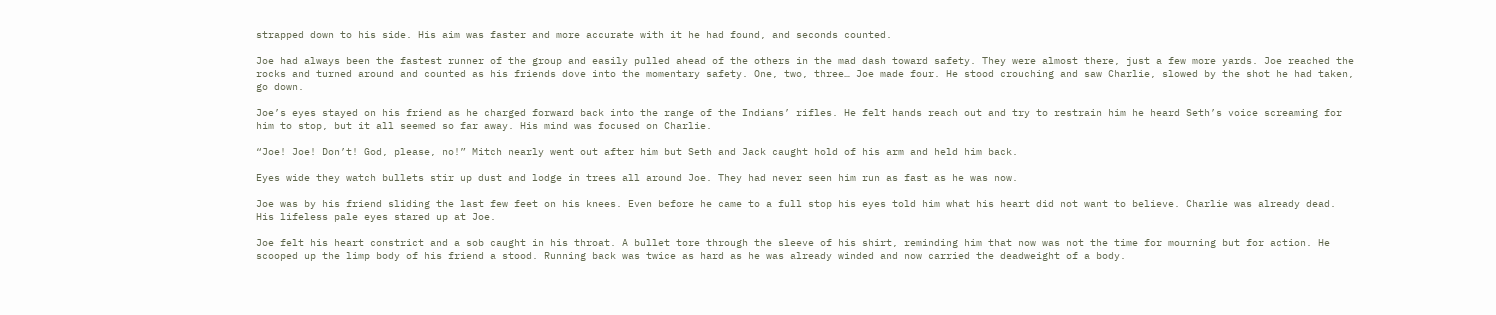strapped down to his side. His aim was faster and more accurate with it he had found, and seconds counted.

Joe had always been the fastest runner of the group and easily pulled ahead of the others in the mad dash toward safety. They were almost there, just a few more yards. Joe reached the rocks and turned around and counted as his friends dove into the momentary safety. One, two, three… Joe made four. He stood crouching and saw Charlie, slowed by the shot he had taken, go down.

Joe’s eyes stayed on his friend as he charged forward back into the range of the Indians’ rifles. He felt hands reach out and try to restrain him he heard Seth’s voice screaming for him to stop, but it all seemed so far away. His mind was focused on Charlie.

“Joe! Joe! Don’t! God, please, no!” Mitch nearly went out after him but Seth and Jack caught hold of his arm and held him back.

Eyes wide they watch bullets stir up dust and lodge in trees all around Joe. They had never seen him run as fast as he was now.

Joe was by his friend sliding the last few feet on his knees. Even before he came to a full stop his eyes told him what his heart did not want to believe. Charlie was already dead. His lifeless pale eyes stared up at Joe.

Joe felt his heart constrict and a sob caught in his throat. A bullet tore through the sleeve of his shirt, reminding him that now was not the time for mourning but for action. He scooped up the limp body of his friend a stood. Running back was twice as hard as he was already winded and now carried the deadweight of a body.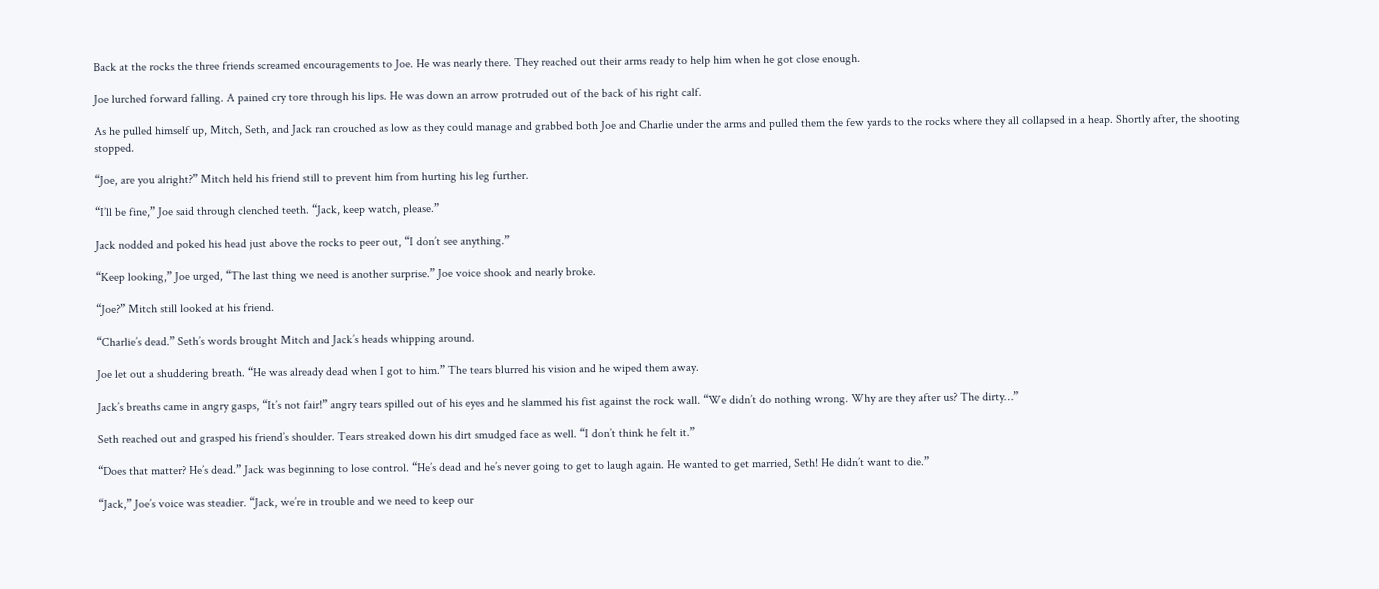Back at the rocks the three friends screamed encouragements to Joe. He was nearly there. They reached out their arms ready to help him when he got close enough.

Joe lurched forward falling. A pained cry tore through his lips. He was down an arrow protruded out of the back of his right calf.

As he pulled himself up, Mitch, Seth, and Jack ran crouched as low as they could manage and grabbed both Joe and Charlie under the arms and pulled them the few yards to the rocks where they all collapsed in a heap. Shortly after, the shooting stopped.

“Joe, are you alright?” Mitch held his friend still to prevent him from hurting his leg further.

“I’ll be fine,” Joe said through clenched teeth. “Jack, keep watch, please.”

Jack nodded and poked his head just above the rocks to peer out, “I don’t see anything.”

“Keep looking,” Joe urged, “The last thing we need is another surprise.” Joe voice shook and nearly broke.

“Joe?” Mitch still looked at his friend.

“Charlie’s dead.” Seth’s words brought Mitch and Jack’s heads whipping around.

Joe let out a shuddering breath. “He was already dead when I got to him.” The tears blurred his vision and he wiped them away.

Jack’s breaths came in angry gasps, “It’s not fair!” angry tears spilled out of his eyes and he slammed his fist against the rock wall. “We didn’t do nothing wrong. Why are they after us? The dirty…”

Seth reached out and grasped his friend’s shoulder. Tears streaked down his dirt smudged face as well. “I don’t think he felt it.”

“Does that matter? He’s dead.” Jack was beginning to lose control. “He’s dead and he’s never going to get to laugh again. He wanted to get married, Seth! He didn’t want to die.”

“Jack,” Joe’s voice was steadier. “Jack, we’re in trouble and we need to keep our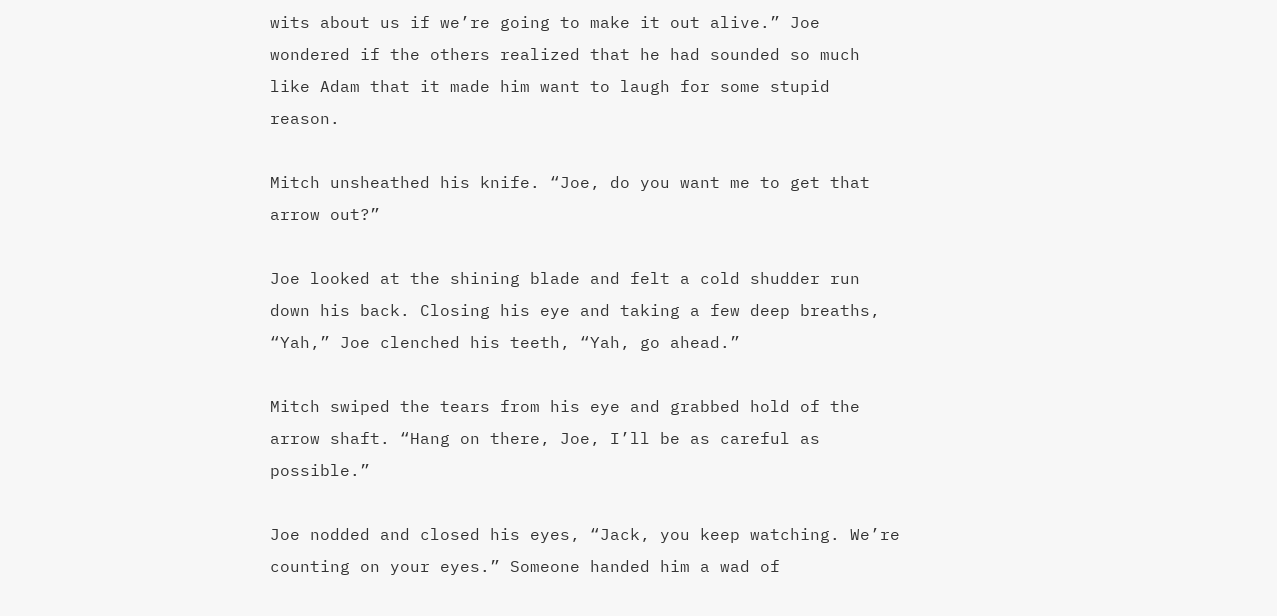wits about us if we’re going to make it out alive.” Joe wondered if the others realized that he had sounded so much like Adam that it made him want to laugh for some stupid reason.

Mitch unsheathed his knife. “Joe, do you want me to get that arrow out?”

Joe looked at the shining blade and felt a cold shudder run down his back. Closing his eye and taking a few deep breaths, “Yah,” Joe clenched his teeth, “Yah, go ahead.”

Mitch swiped the tears from his eye and grabbed hold of the arrow shaft. “Hang on there, Joe, I’ll be as careful as possible.”

Joe nodded and closed his eyes, “Jack, you keep watching. We’re counting on your eyes.” Someone handed him a wad of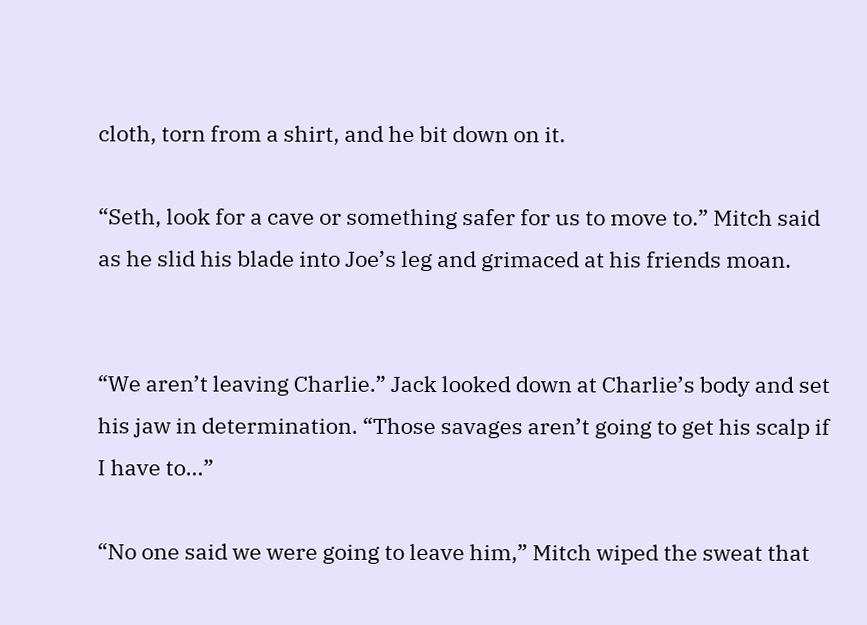cloth, torn from a shirt, and he bit down on it.

“Seth, look for a cave or something safer for us to move to.” Mitch said as he slid his blade into Joe’s leg and grimaced at his friends moan.


“We aren’t leaving Charlie.” Jack looked down at Charlie’s body and set his jaw in determination. “Those savages aren’t going to get his scalp if I have to…”

“No one said we were going to leave him,” Mitch wiped the sweat that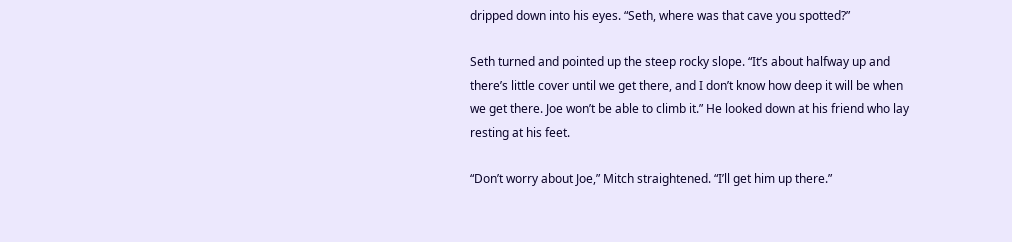dripped down into his eyes. “Seth, where was that cave you spotted?”

Seth turned and pointed up the steep rocky slope. “It’s about halfway up and there’s little cover until we get there, and I don’t know how deep it will be when we get there. Joe won’t be able to climb it.” He looked down at his friend who lay resting at his feet.

“Don’t worry about Joe,” Mitch straightened. “I’ll get him up there.”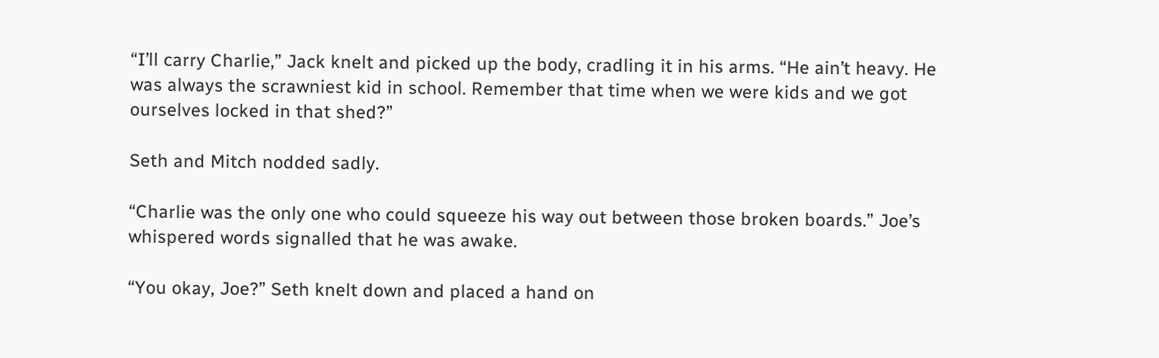“I’ll carry Charlie,” Jack knelt and picked up the body, cradling it in his arms. “He ain’t heavy. He was always the scrawniest kid in school. Remember that time when we were kids and we got ourselves locked in that shed?”

Seth and Mitch nodded sadly.

“Charlie was the only one who could squeeze his way out between those broken boards.” Joe’s whispered words signalled that he was awake.

“You okay, Joe?” Seth knelt down and placed a hand on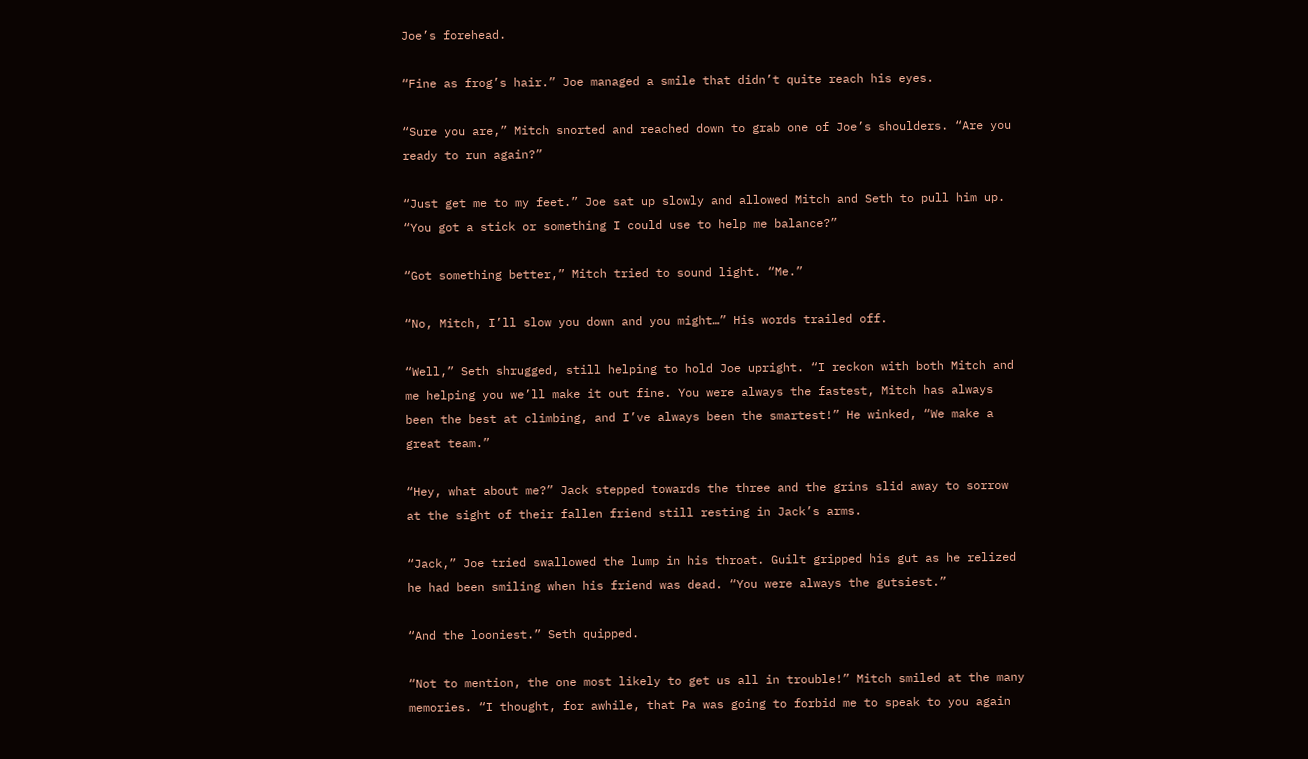Joe’s forehead.

“Fine as frog’s hair.” Joe managed a smile that didn’t quite reach his eyes.

“Sure you are,” Mitch snorted and reached down to grab one of Joe’s shoulders. “Are you ready to run again?”

“Just get me to my feet.” Joe sat up slowly and allowed Mitch and Seth to pull him up. “You got a stick or something I could use to help me balance?”

“Got something better,” Mitch tried to sound light. “Me.”

“No, Mitch, I’ll slow you down and you might…” His words trailed off.

“Well,” Seth shrugged, still helping to hold Joe upright. “I reckon with both Mitch and me helping you we’ll make it out fine. You were always the fastest, Mitch has always been the best at climbing, and I’ve always been the smartest!” He winked, “We make a great team.”

“Hey, what about me?” Jack stepped towards the three and the grins slid away to sorrow at the sight of their fallen friend still resting in Jack’s arms.

“Jack,” Joe tried swallowed the lump in his throat. Guilt gripped his gut as he relized he had been smiling when his friend was dead. “You were always the gutsiest.”

“And the looniest.” Seth quipped.

“Not to mention, the one most likely to get us all in trouble!” Mitch smiled at the many memories. “I thought, for awhile, that Pa was going to forbid me to speak to you again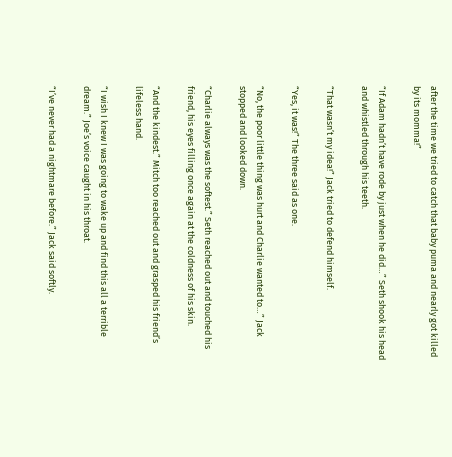after the time we tried to catch that baby puma and nearly got killed by its momma!”

“If Adam hadn’t have rode by just when he did…” Seth shook his head and whistled through his teeth.

“That wasn’t my idea!” Jack tried to defend himself.

“Yes, it was!” The three said as one.

“No, the poor little thing was hurt and Charlie wanted to…” Jack stopped and looked down.

“Charlie always was the softest.” Seth reached out and touched his friend, his eyes filling once again at the coldness of his skin.

“And the kindest.” Mitch too reached out and grasped his friend’s lifeless hand.

“I wish I knew I was going to wake up and find this all a terrible dream.” Joe’s voice caught in his throat.

“I’ve never had a nightmare before.” Jack said softly.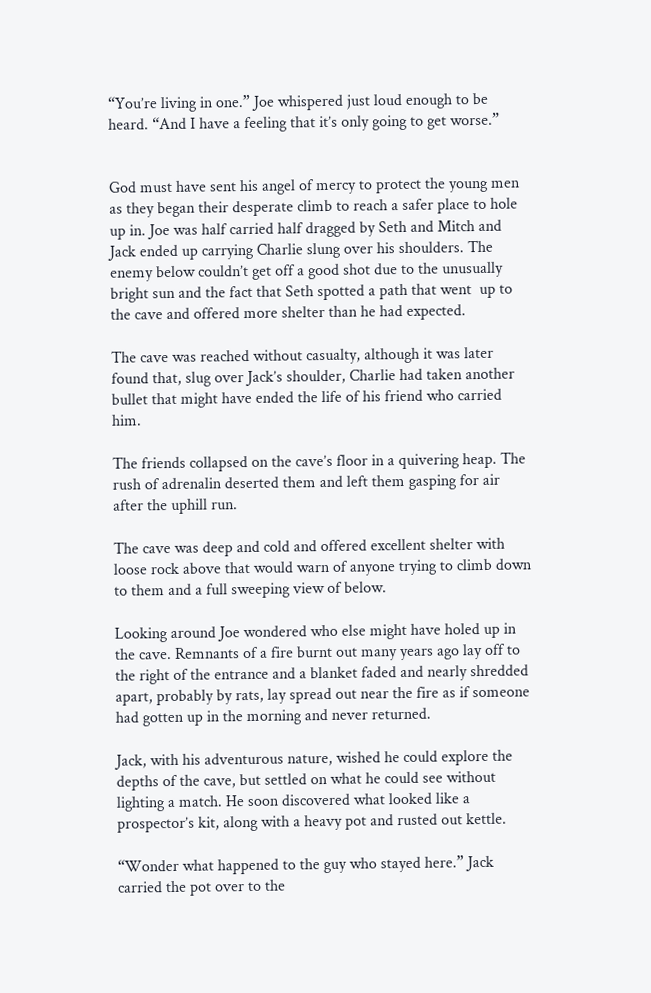“You’re living in one.” Joe whispered just loud enough to be heard. “And I have a feeling that it’s only going to get worse.”


God must have sent his angel of mercy to protect the young men as they began their desperate climb to reach a safer place to hole up in. Joe was half carried half dragged by Seth and Mitch and Jack ended up carrying Charlie slung over his shoulders. The enemy below couldn’t get off a good shot due to the unusually bright sun and the fact that Seth spotted a path that went  up to the cave and offered more shelter than he had expected.

The cave was reached without casualty, although it was later found that, slug over Jack’s shoulder, Charlie had taken another bullet that might have ended the life of his friend who carried him.

The friends collapsed on the cave’s floor in a quivering heap. The rush of adrenalin deserted them and left them gasping for air after the uphill run.

The cave was deep and cold and offered excellent shelter with loose rock above that would warn of anyone trying to climb down to them and a full sweeping view of below.

Looking around Joe wondered who else might have holed up in the cave. Remnants of a fire burnt out many years ago lay off to the right of the entrance and a blanket faded and nearly shredded apart, probably by rats, lay spread out near the fire as if someone had gotten up in the morning and never returned.

Jack, with his adventurous nature, wished he could explore the depths of the cave, but settled on what he could see without lighting a match. He soon discovered what looked like a prospector’s kit, along with a heavy pot and rusted out kettle.

“Wonder what happened to the guy who stayed here.” Jack carried the pot over to the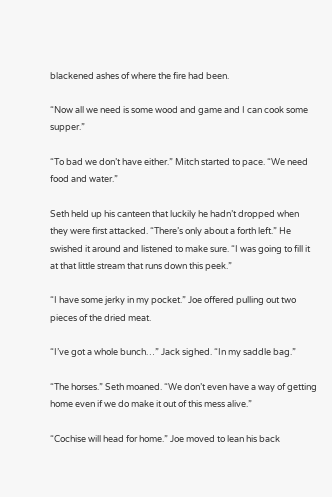blackened ashes of where the fire had been.

“Now all we need is some wood and game and I can cook some supper.”

“To bad we don’t have either.” Mitch started to pace. “We need food and water.”

Seth held up his canteen that luckily he hadn’t dropped when they were first attacked. “There’s only about a forth left.” He swished it around and listened to make sure. “I was going to fill it at that little stream that runs down this peek.”

“I have some jerky in my pocket.” Joe offered pulling out two pieces of the dried meat.

“I’ve got a whole bunch…” Jack sighed. “In my saddle bag.”

“The horses.” Seth moaned. “We don’t even have a way of getting home even if we do make it out of this mess alive.”

“Cochise will head for home.” Joe moved to lean his back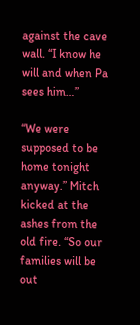against the cave wall. “I know he will and when Pa sees him…”

“We were supposed to be home tonight anyway.” Mitch kicked at the ashes from the old fire. “So our families will be out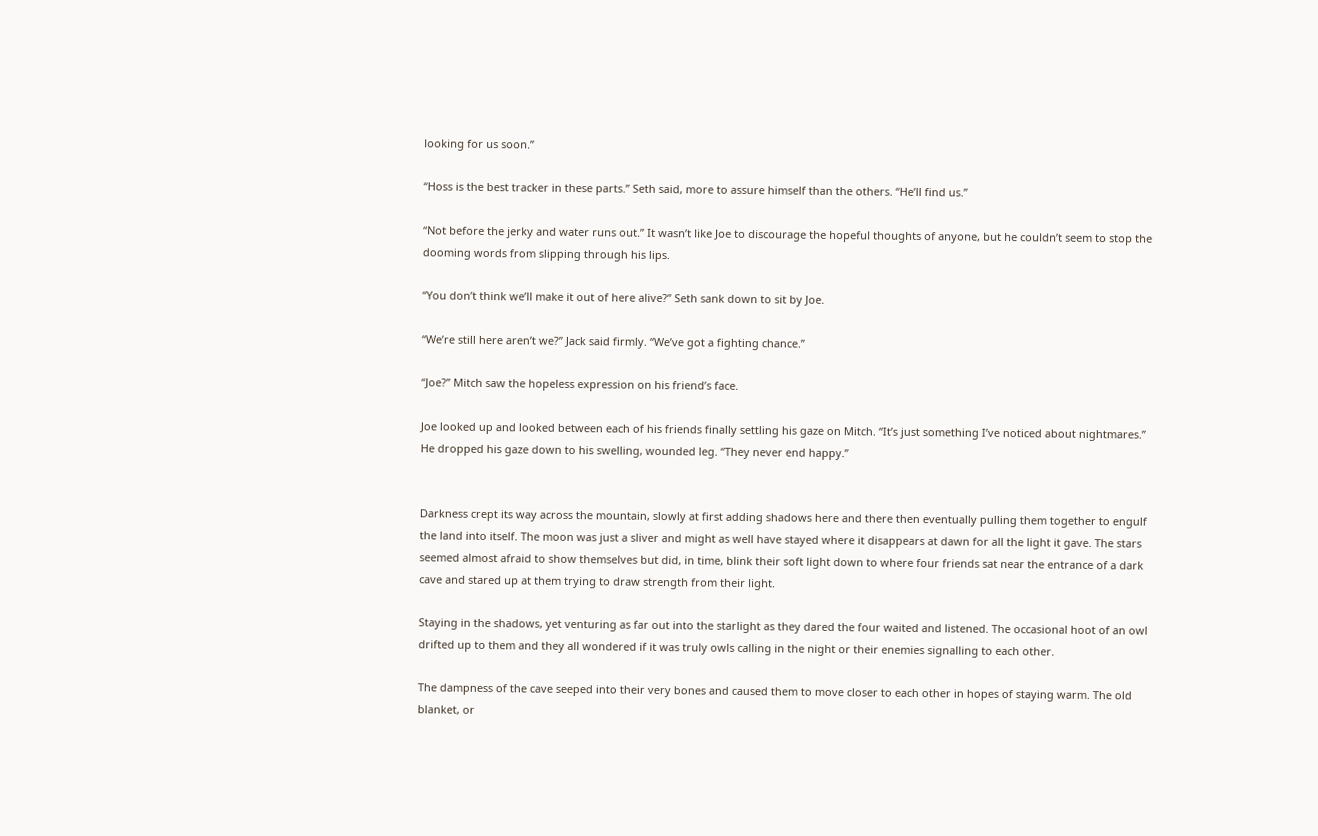looking for us soon.”

“Hoss is the best tracker in these parts.” Seth said, more to assure himself than the others. “He’ll find us.”

“Not before the jerky and water runs out.” It wasn’t like Joe to discourage the hopeful thoughts of anyone, but he couldn’t seem to stop the dooming words from slipping through his lips.

“You don’t think we’ll make it out of here alive?” Seth sank down to sit by Joe.

“We’re still here aren’t we?” Jack said firmly. “We’ve got a fighting chance.”

“Joe?” Mitch saw the hopeless expression on his friend’s face.

Joe looked up and looked between each of his friends finally settling his gaze on Mitch. “It’s just something I’ve noticed about nightmares.” He dropped his gaze down to his swelling, wounded leg. “They never end happy.”


Darkness crept its way across the mountain, slowly at first adding shadows here and there then eventually pulling them together to engulf the land into itself. The moon was just a sliver and might as well have stayed where it disappears at dawn for all the light it gave. The stars seemed almost afraid to show themselves but did, in time, blink their soft light down to where four friends sat near the entrance of a dark cave and stared up at them trying to draw strength from their light.

Staying in the shadows, yet venturing as far out into the starlight as they dared the four waited and listened. The occasional hoot of an owl drifted up to them and they all wondered if it was truly owls calling in the night or their enemies signalling to each other.

The dampness of the cave seeped into their very bones and caused them to move closer to each other in hopes of staying warm. The old blanket, or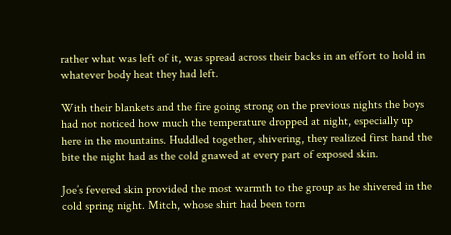rather what was left of it, was spread across their backs in an effort to hold in whatever body heat they had left.

With their blankets and the fire going strong on the previous nights the boys had not noticed how much the temperature dropped at night, especially up here in the mountains. Huddled together, shivering, they realized first hand the bite the night had as the cold gnawed at every part of exposed skin.

Joe’s fevered skin provided the most warmth to the group as he shivered in the cold spring night. Mitch, whose shirt had been torn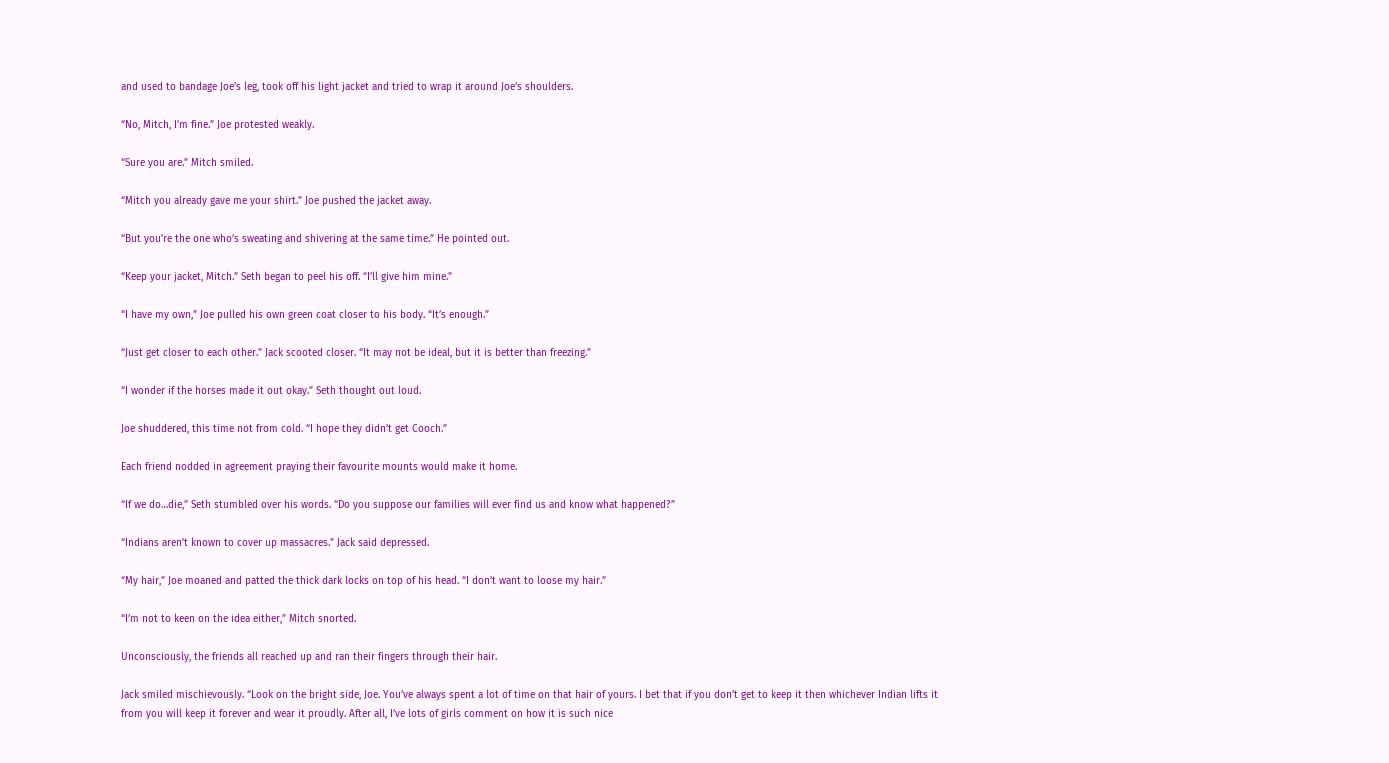and used to bandage Joe’s leg, took off his light jacket and tried to wrap it around Joe’s shoulders.

“No, Mitch, I’m fine.” Joe protested weakly.

“Sure you are.” Mitch smiled.

“Mitch you already gave me your shirt.” Joe pushed the jacket away.

“But you’re the one who’s sweating and shivering at the same time.” He pointed out.

“Keep your jacket, Mitch.” Seth began to peel his off. “I’ll give him mine.”

“I have my own,” Joe pulled his own green coat closer to his body. “It’s enough.”

“Just get closer to each other.” Jack scooted closer. “It may not be ideal, but it is better than freezing.”

“I wonder if the horses made it out okay.” Seth thought out loud.

Joe shuddered, this time not from cold. “I hope they didn’t get Cooch.”

Each friend nodded in agreement praying their favourite mounts would make it home.

“If we do…die,” Seth stumbled over his words. “Do you suppose our families will ever find us and know what happened?”

“Indians aren’t known to cover up massacres.” Jack said depressed.

“My hair,” Joe moaned and patted the thick dark locks on top of his head. “I don’t want to loose my hair.”

“I’m not to keen on the idea either,” Mitch snorted.

Unconsciously, the friends all reached up and ran their fingers through their hair.

Jack smiled mischievously. “Look on the bright side, Joe. You’ve always spent a lot of time on that hair of yours. I bet that if you don’t get to keep it then whichever Indian lifts it from you will keep it forever and wear it proudly. After all, I’ve lots of girls comment on how it is such nice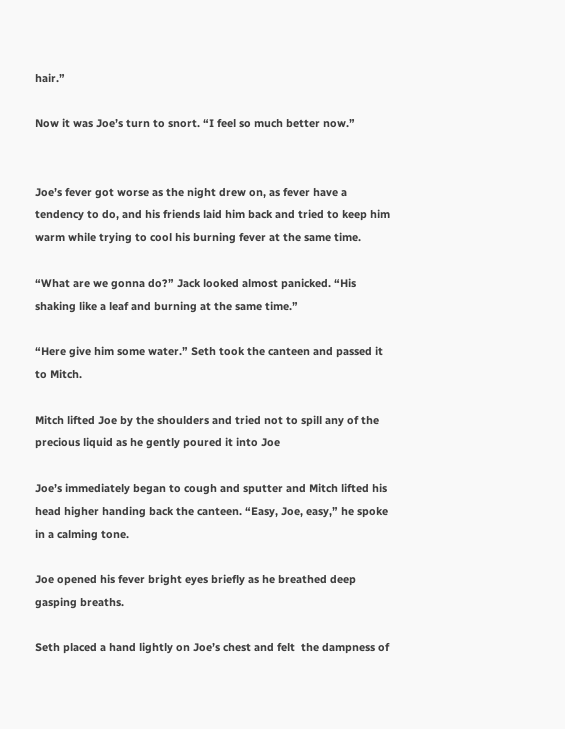hair.”

Now it was Joe’s turn to snort. “I feel so much better now.”


Joe’s fever got worse as the night drew on, as fever have a tendency to do, and his friends laid him back and tried to keep him warm while trying to cool his burning fever at the same time.

“What are we gonna do?” Jack looked almost panicked. “His shaking like a leaf and burning at the same time.”

“Here give him some water.” Seth took the canteen and passed it to Mitch.

Mitch lifted Joe by the shoulders and tried not to spill any of the precious liquid as he gently poured it into Joe

Joe’s immediately began to cough and sputter and Mitch lifted his head higher handing back the canteen. “Easy, Joe, easy,” he spoke in a calming tone.

Joe opened his fever bright eyes briefly as he breathed deep gasping breaths.

Seth placed a hand lightly on Joe’s chest and felt  the dampness of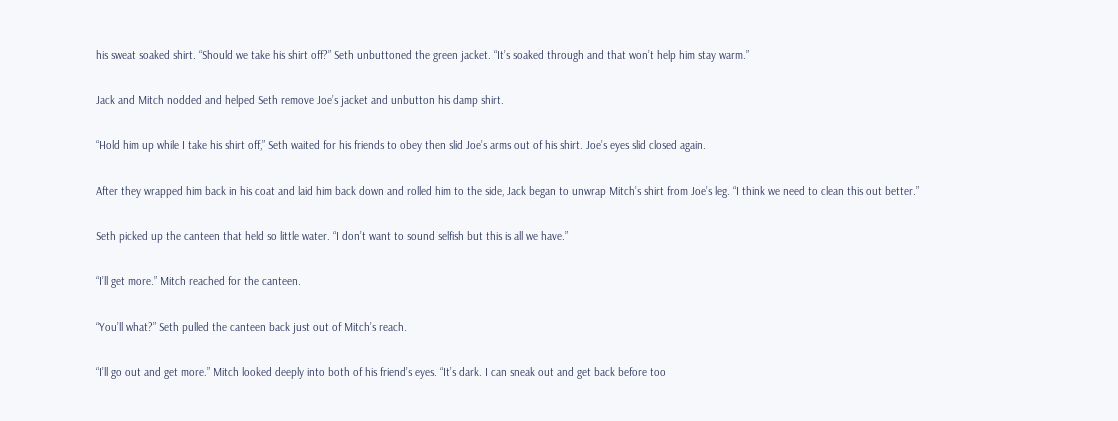his sweat soaked shirt. “Should we take his shirt off?” Seth unbuttoned the green jacket. “It’s soaked through and that won’t help him stay warm.”

Jack and Mitch nodded and helped Seth remove Joe’s jacket and unbutton his damp shirt.

“Hold him up while I take his shirt off,” Seth waited for his friends to obey then slid Joe’s arms out of his shirt. Joe’s eyes slid closed again.

After they wrapped him back in his coat and laid him back down and rolled him to the side, Jack began to unwrap Mitch’s shirt from Joe’s leg. “I think we need to clean this out better.”

Seth picked up the canteen that held so little water. “I don’t want to sound selfish but this is all we have.”

“I’ll get more.” Mitch reached for the canteen.

“You’ll what?” Seth pulled the canteen back just out of Mitch’s reach.

“I’ll go out and get more.” Mitch looked deeply into both of his friend’s eyes. “It’s dark. I can sneak out and get back before too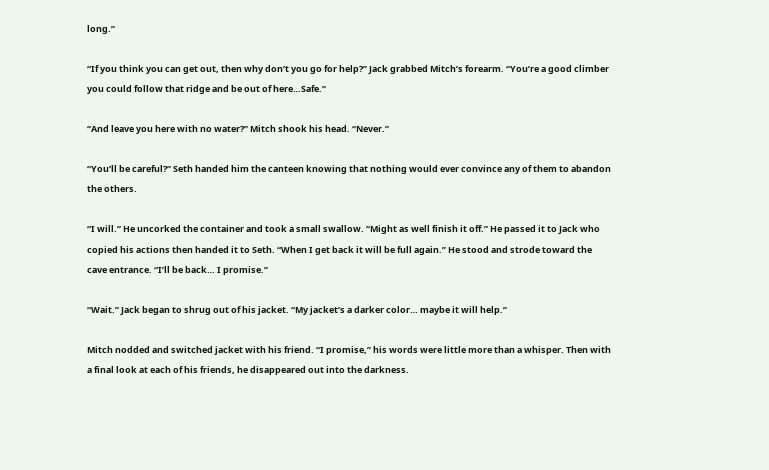long.”

“If you think you can get out, then why don’t you go for help?” Jack grabbed Mitch’s forearm. “You’re a good climber you could follow that ridge and be out of here…Safe.”

“And leave you here with no water?” Mitch shook his head. “Never.”

“You’ll be careful?” Seth handed him the canteen knowing that nothing would ever convince any of them to abandon the others.

“I will.” He uncorked the container and took a small swallow. “Might as well finish it off.” He passed it to Jack who copied his actions then handed it to Seth. “When I get back it will be full again.” He stood and strode toward the cave entrance. “I’ll be back… I promise.”

“Wait.” Jack began to shrug out of his jacket. “My jacket’s a darker color… maybe it will help.”

Mitch nodded and switched jacket with his friend. “I promise,” his words were little more than a whisper. Then with a final look at each of his friends, he disappeared out into the darkness.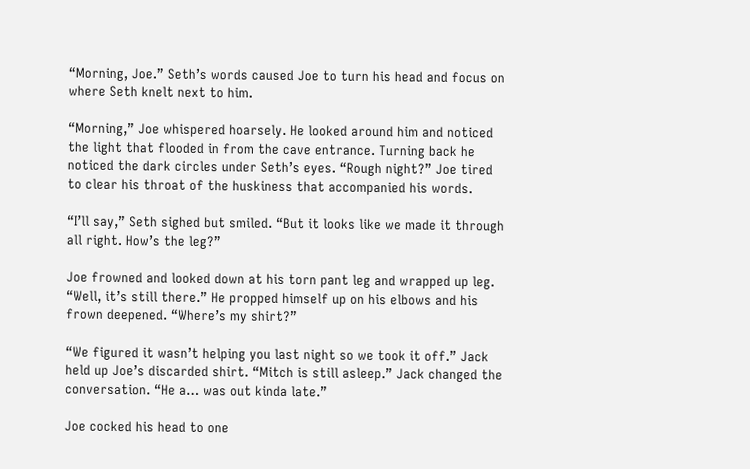“Morning, Joe.” Seth’s words caused Joe to turn his head and focus on where Seth knelt next to him.

“Morning,” Joe whispered hoarsely. He looked around him and noticed the light that flooded in from the cave entrance. Turning back he noticed the dark circles under Seth’s eyes. “Rough night?” Joe tired to clear his throat of the huskiness that accompanied his words.

“I’ll say,” Seth sighed but smiled. “But it looks like we made it through all right. How’s the leg?”

Joe frowned and looked down at his torn pant leg and wrapped up leg. “Well, it’s still there.” He propped himself up on his elbows and his frown deepened. “Where’s my shirt?”

“We figured it wasn’t helping you last night so we took it off.” Jack held up Joe’s discarded shirt. “Mitch is still asleep.” Jack changed the conversation. “He a… was out kinda late.”

Joe cocked his head to one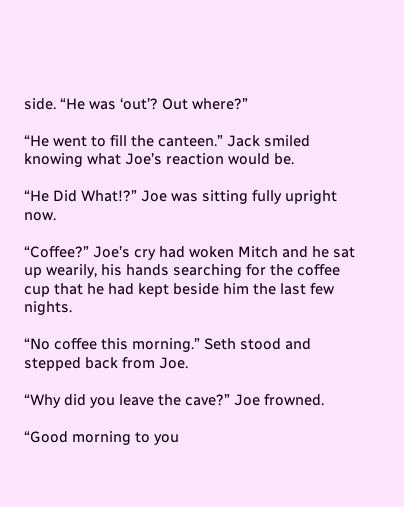side. “He was ‘out’? Out where?”

“He went to fill the canteen.” Jack smiled knowing what Joe’s reaction would be.

“He Did What!?” Joe was sitting fully upright now.

“Coffee?” Joe’s cry had woken Mitch and he sat up wearily, his hands searching for the coffee cup that he had kept beside him the last few nights.

“No coffee this morning.” Seth stood and stepped back from Joe.

“Why did you leave the cave?” Joe frowned.

“Good morning to you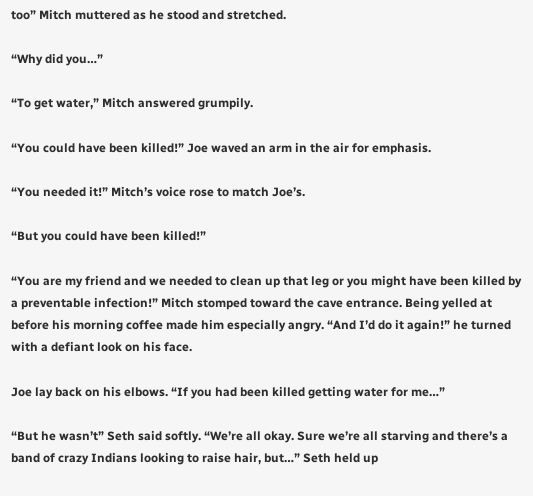too” Mitch muttered as he stood and stretched.

“Why did you…”

“To get water,” Mitch answered grumpily.

“You could have been killed!” Joe waved an arm in the air for emphasis.

“You needed it!” Mitch’s voice rose to match Joe’s.

“But you could have been killed!”

“You are my friend and we needed to clean up that leg or you might have been killed by a preventable infection!” Mitch stomped toward the cave entrance. Being yelled at before his morning coffee made him especially angry. “And I’d do it again!” he turned with a defiant look on his face.

Joe lay back on his elbows. “If you had been killed getting water for me…”

“But he wasn’t” Seth said softly. “We’re all okay. Sure we’re all starving and there’s a band of crazy Indians looking to raise hair, but…” Seth held up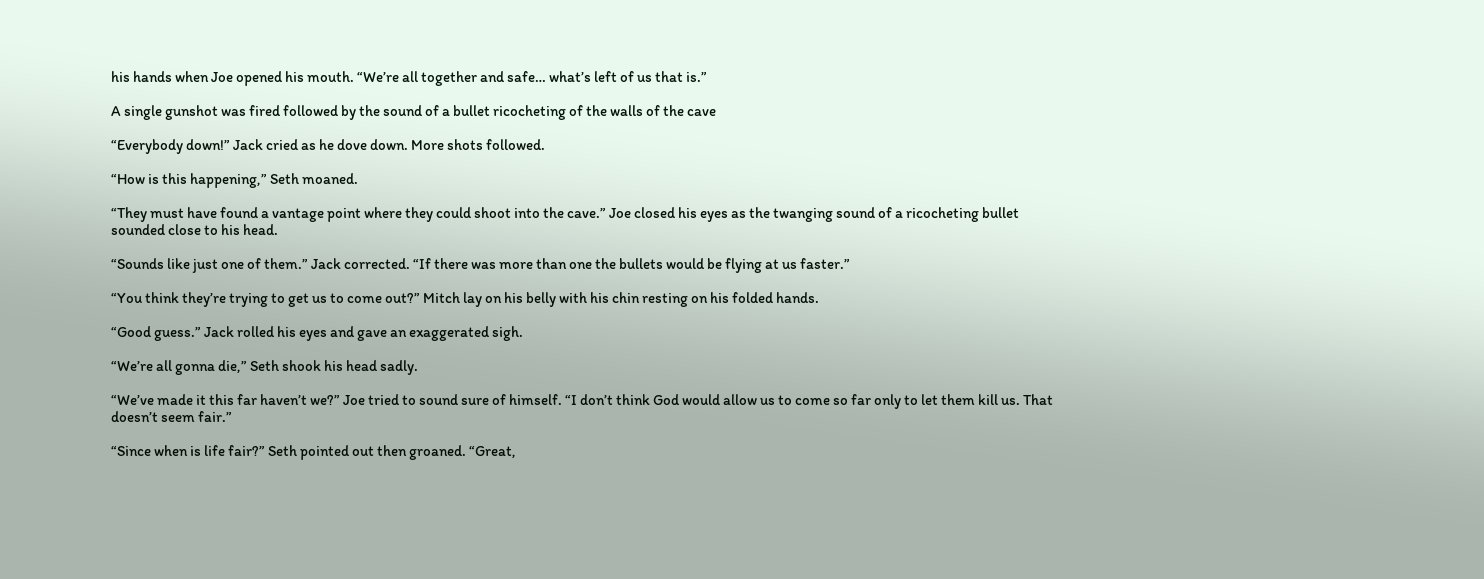his hands when Joe opened his mouth. “We’re all together and safe… what’s left of us that is.”

A single gunshot was fired followed by the sound of a bullet ricocheting of the walls of the cave

“Everybody down!” Jack cried as he dove down. More shots followed.

“How is this happening,” Seth moaned.

“They must have found a vantage point where they could shoot into the cave.” Joe closed his eyes as the twanging sound of a ricocheting bullet sounded close to his head.

“Sounds like just one of them.” Jack corrected. “If there was more than one the bullets would be flying at us faster.”

“You think they’re trying to get us to come out?” Mitch lay on his belly with his chin resting on his folded hands.

“Good guess.” Jack rolled his eyes and gave an exaggerated sigh.

“We’re all gonna die,” Seth shook his head sadly.

“We’ve made it this far haven’t we?” Joe tried to sound sure of himself. “I don’t think God would allow us to come so far only to let them kill us. That doesn’t seem fair.”

“Since when is life fair?” Seth pointed out then groaned. “Great,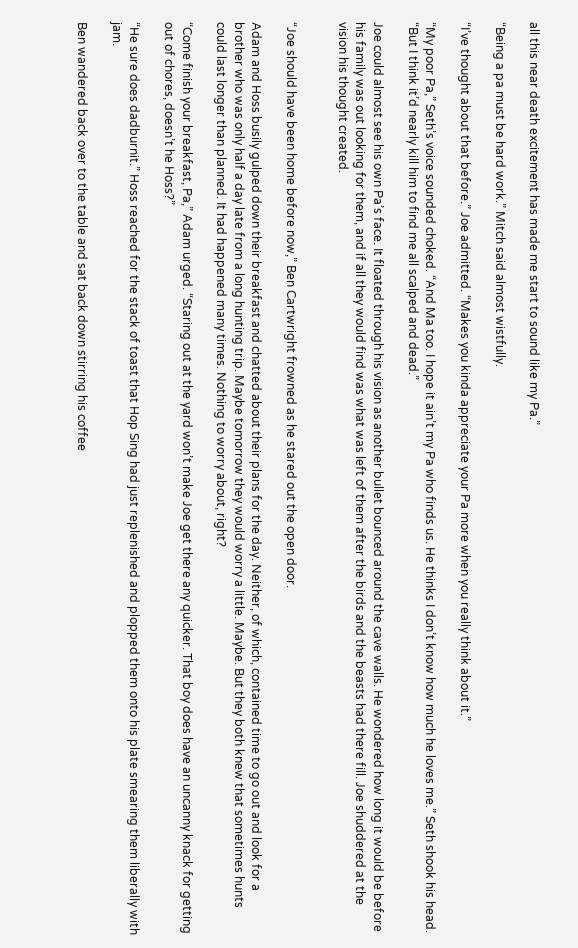all this near death excitement has made me start to sound like my Pa.”

“Being a pa must be hard work.” Mitch said almost wistfully.

“I’ve thought about that before.” Joe admitted. “Makes you kinda appreciate your Pa more when you really think about it.”

“My poor Pa,” Seth’s voice sounded choked. “And Ma too. I hope it ain’t my Pa who finds us. He thinks I don’t know how much he loves me.” Seth shook his head. “But I think it’d nearly kill him to find me all scalped and dead.”

Joe could almost see his own Pa’s face. It floated through his vision as another bullet bounced around the cave walls. He wondered how long it would be before his family was out looking for them, and if all they would find was what was left of them after the birds and the beasts had there fill. Joe shuddered at the vision his thought created.


“Joe should have been home before now,” Ben Cartwright frowned as he stared out the open door.

Adam and Hoss busily gulped down their breakfast and chatted about their plans for the day. Neither, of which, contained time to go out and look for a brother who was only half a day late from a long hunting trip. Maybe tomorrow they would worry a little. Maybe. But they both knew that sometimes hunts could last longer than planned. It had happened many times. Nothing to worry about, right?

“Come finish your breakfast, Pa,” Adam urged. “Staring out at the yard won’t make Joe get there any quicker. That boy does have an uncanny knack for getting out of chores, doesn’t he Hoss?”

“He sure does dadburnit.” Hoss reached for the stack of toast that Hop Sing had just replenished and plopped them onto his plate smearing them liberally with jam.

Ben wandered back over to the table and sat back down stirring his coffee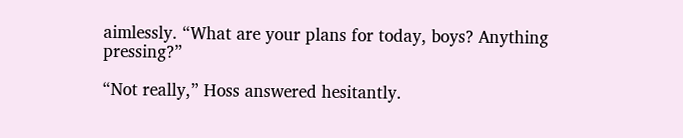aimlessly. “What are your plans for today, boys? Anything pressing?”

“Not really,” Hoss answered hesitantly.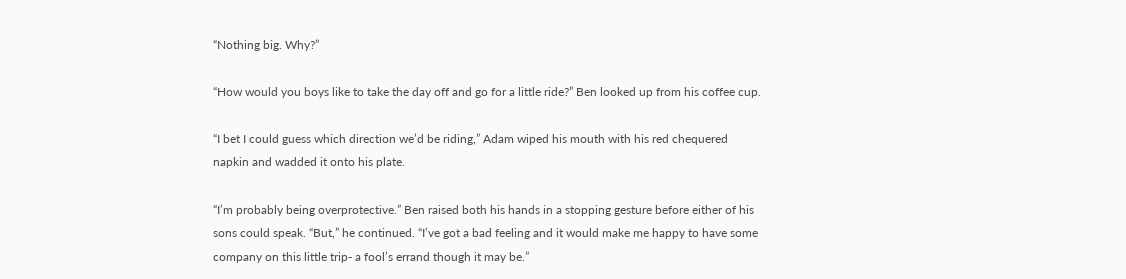“Nothing big. Why?”

“How would you boys like to take the day off and go for a little ride?” Ben looked up from his coffee cup.

“I bet I could guess which direction we’d be riding,” Adam wiped his mouth with his red chequered napkin and wadded it onto his plate.

“I’m probably being overprotective.” Ben raised both his hands in a stopping gesture before either of his sons could speak. “But,” he continued. “I’ve got a bad feeling and it would make me happy to have some company on this little trip- a fool’s errand though it may be.”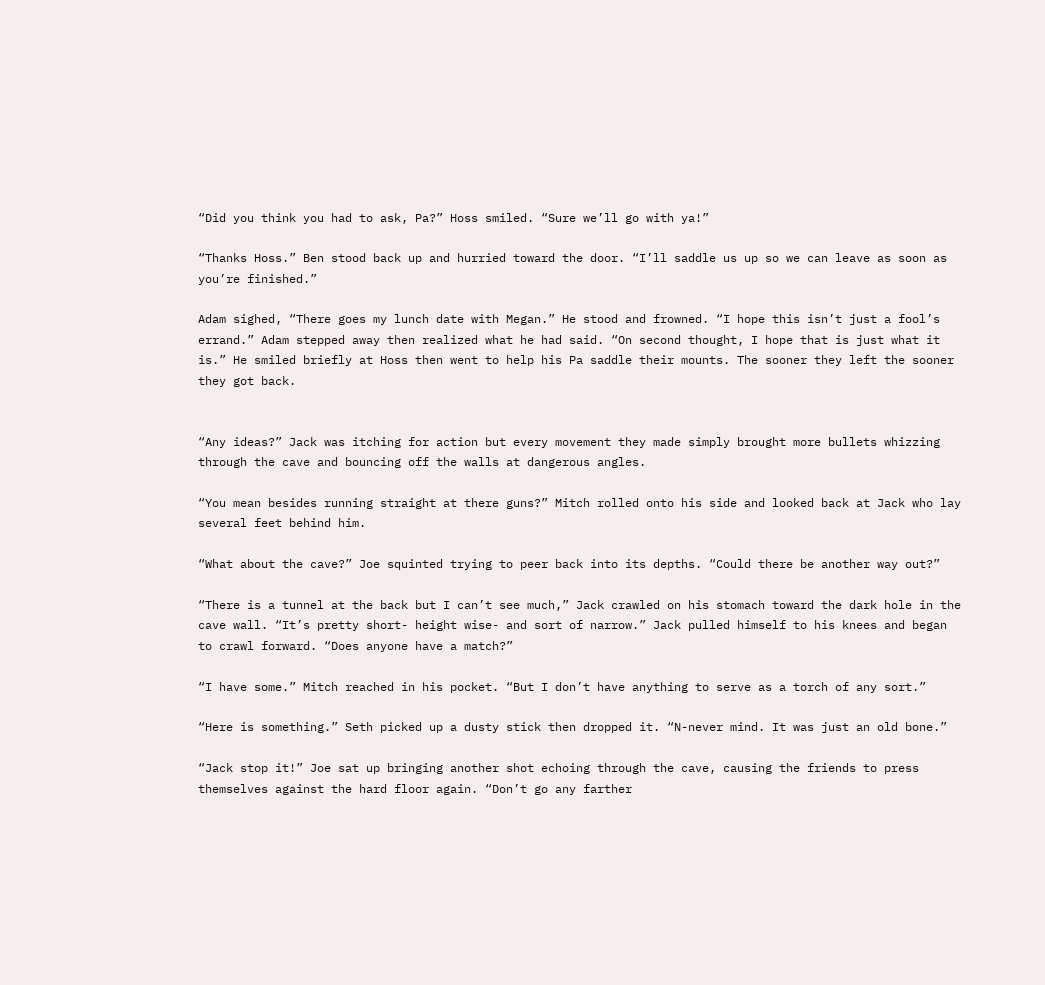“Did you think you had to ask, Pa?” Hoss smiled. “Sure we’ll go with ya!”

“Thanks Hoss.” Ben stood back up and hurried toward the door. “I’ll saddle us up so we can leave as soon as you’re finished.”

Adam sighed, “There goes my lunch date with Megan.” He stood and frowned. “I hope this isn’t just a fool’s errand.” Adam stepped away then realized what he had said. “On second thought, I hope that is just what it is.” He smiled briefly at Hoss then went to help his Pa saddle their mounts. The sooner they left the sooner they got back.


“Any ideas?” Jack was itching for action but every movement they made simply brought more bullets whizzing through the cave and bouncing off the walls at dangerous angles.

“You mean besides running straight at there guns?” Mitch rolled onto his side and looked back at Jack who lay several feet behind him.

“What about the cave?” Joe squinted trying to peer back into its depths. “Could there be another way out?”

“There is a tunnel at the back but I can’t see much,” Jack crawled on his stomach toward the dark hole in the cave wall. “It’s pretty short- height wise- and sort of narrow.” Jack pulled himself to his knees and began to crawl forward. “Does anyone have a match?”

“I have some.” Mitch reached in his pocket. “But I don’t have anything to serve as a torch of any sort.”

“Here is something.” Seth picked up a dusty stick then dropped it. “N-never mind. It was just an old bone.”

“Jack stop it!” Joe sat up bringing another shot echoing through the cave, causing the friends to press themselves against the hard floor again. “Don’t go any farther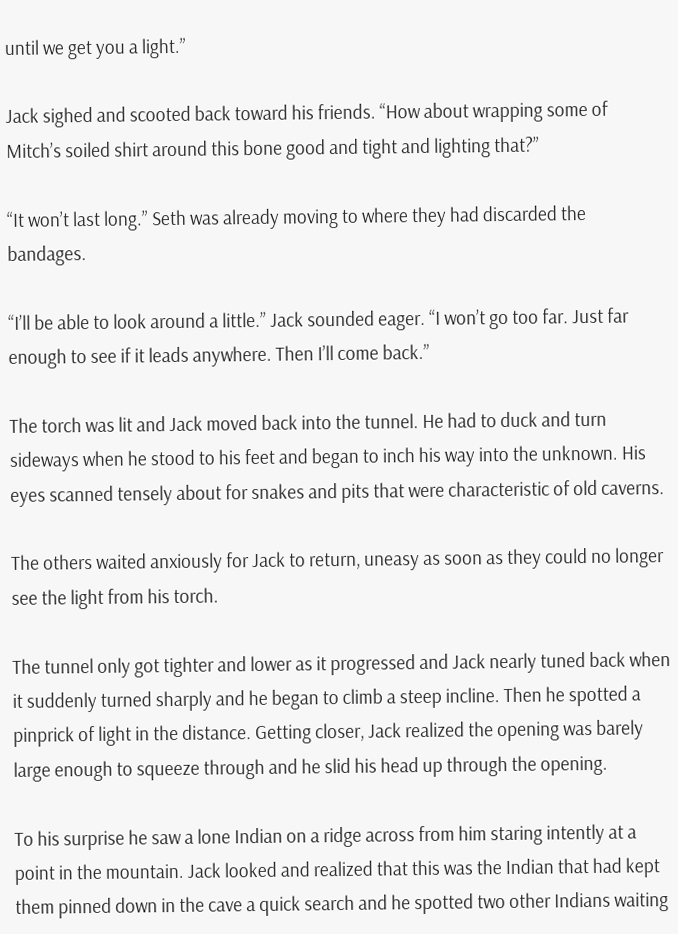until we get you a light.”

Jack sighed and scooted back toward his friends. “How about wrapping some of Mitch’s soiled shirt around this bone good and tight and lighting that?”

“It won’t last long.” Seth was already moving to where they had discarded the bandages.

“I’ll be able to look around a little.” Jack sounded eager. “I won’t go too far. Just far enough to see if it leads anywhere. Then I’ll come back.”

The torch was lit and Jack moved back into the tunnel. He had to duck and turn sideways when he stood to his feet and began to inch his way into the unknown. His eyes scanned tensely about for snakes and pits that were characteristic of old caverns.

The others waited anxiously for Jack to return, uneasy as soon as they could no longer see the light from his torch.

The tunnel only got tighter and lower as it progressed and Jack nearly tuned back when it suddenly turned sharply and he began to climb a steep incline. Then he spotted a pinprick of light in the distance. Getting closer, Jack realized the opening was barely large enough to squeeze through and he slid his head up through the opening.

To his surprise he saw a lone Indian on a ridge across from him staring intently at a point in the mountain. Jack looked and realized that this was the Indian that had kept them pinned down in the cave a quick search and he spotted two other Indians waiting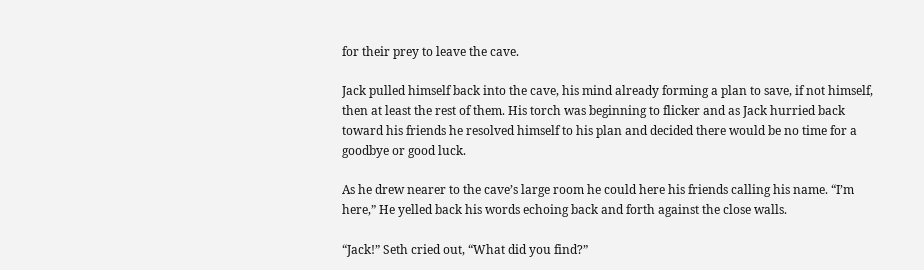for their prey to leave the cave.

Jack pulled himself back into the cave, his mind already forming a plan to save, if not himself, then at least the rest of them. His torch was beginning to flicker and as Jack hurried back toward his friends he resolved himself to his plan and decided there would be no time for a goodbye or good luck.

As he drew nearer to the cave’s large room he could here his friends calling his name. “I’m here,” He yelled back his words echoing back and forth against the close walls.

“Jack!” Seth cried out, “What did you find?”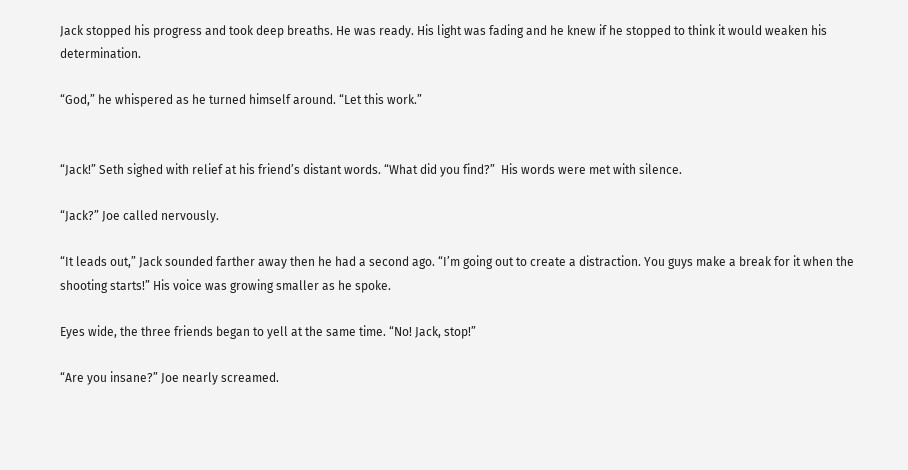Jack stopped his progress and took deep breaths. He was ready. His light was fading and he knew if he stopped to think it would weaken his determination.

“God,” he whispered as he turned himself around. “Let this work.”


“Jack!” Seth sighed with relief at his friend’s distant words. “What did you find?”  His words were met with silence.

“Jack?” Joe called nervously.

“It leads out,” Jack sounded farther away then he had a second ago. “I’m going out to create a distraction. You guys make a break for it when the shooting starts!” His voice was growing smaller as he spoke.

Eyes wide, the three friends began to yell at the same time. “No! Jack, stop!”

“Are you insane?” Joe nearly screamed.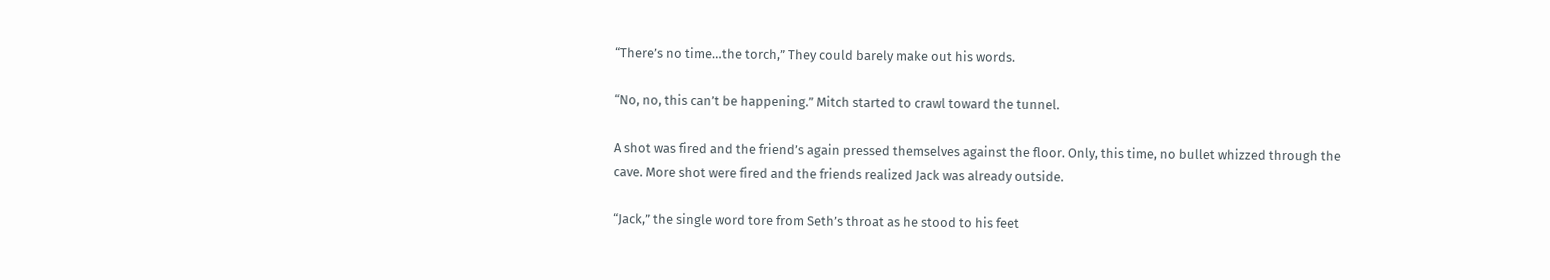“There’s no time…the torch,” They could barely make out his words.

“No, no, this can’t be happening.” Mitch started to crawl toward the tunnel.

A shot was fired and the friend’s again pressed themselves against the floor. Only, this time, no bullet whizzed through the cave. More shot were fired and the friends realized Jack was already outside.

“Jack,” the single word tore from Seth’s throat as he stood to his feet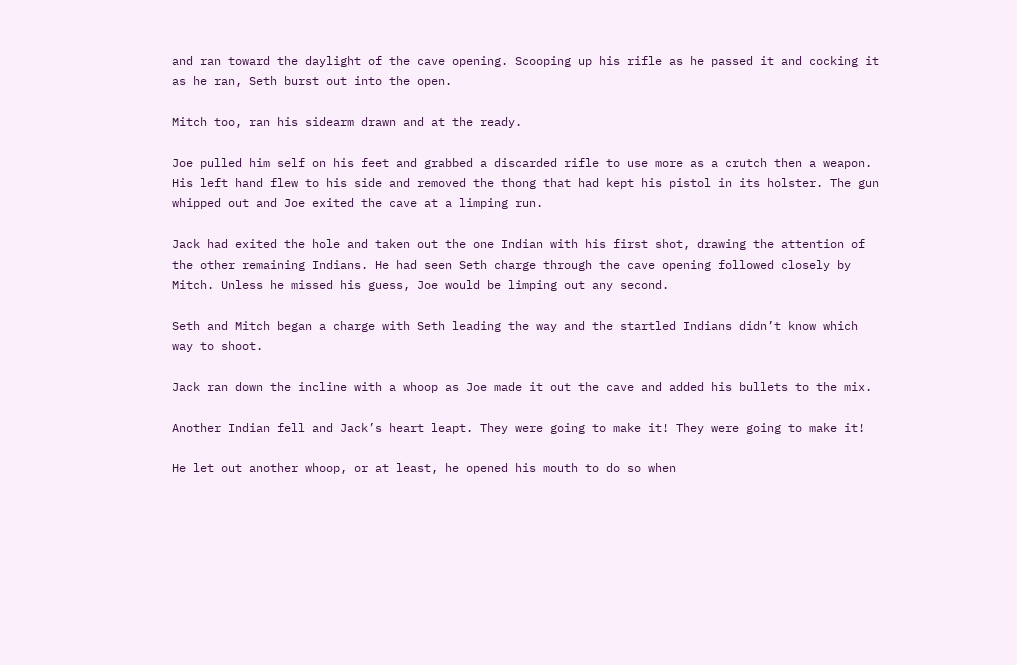and ran toward the daylight of the cave opening. Scooping up his rifle as he passed it and cocking it as he ran, Seth burst out into the open.

Mitch too, ran his sidearm drawn and at the ready.

Joe pulled him self on his feet and grabbed a discarded rifle to use more as a crutch then a weapon. His left hand flew to his side and removed the thong that had kept his pistol in its holster. The gun whipped out and Joe exited the cave at a limping run.

Jack had exited the hole and taken out the one Indian with his first shot, drawing the attention of the other remaining Indians. He had seen Seth charge through the cave opening followed closely by Mitch. Unless he missed his guess, Joe would be limping out any second.

Seth and Mitch began a charge with Seth leading the way and the startled Indians didn’t know which way to shoot.

Jack ran down the incline with a whoop as Joe made it out the cave and added his bullets to the mix.

Another Indian fell and Jack’s heart leapt. They were going to make it! They were going to make it!

He let out another whoop, or at least, he opened his mouth to do so when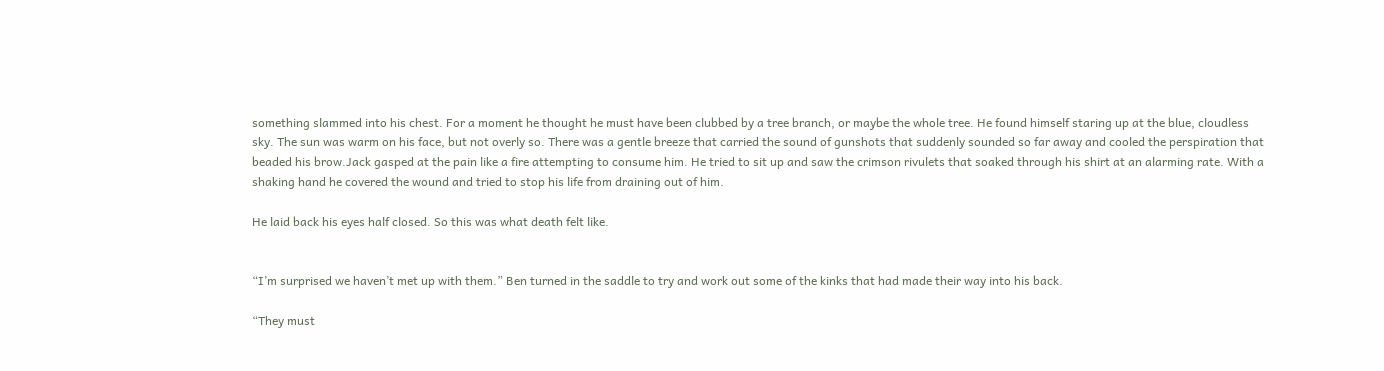something slammed into his chest. For a moment he thought he must have been clubbed by a tree branch, or maybe the whole tree. He found himself staring up at the blue, cloudless sky. The sun was warm on his face, but not overly so. There was a gentle breeze that carried the sound of gunshots that suddenly sounded so far away and cooled the perspiration that beaded his brow.Jack gasped at the pain like a fire attempting to consume him. He tried to sit up and saw the crimson rivulets that soaked through his shirt at an alarming rate. With a shaking hand he covered the wound and tried to stop his life from draining out of him.

He laid back his eyes half closed. So this was what death felt like.


“I’m surprised we haven’t met up with them.” Ben turned in the saddle to try and work out some of the kinks that had made their way into his back.

“They must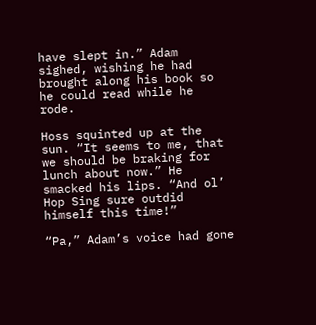have slept in.” Adam sighed, wishing he had brought along his book so he could read while he rode.

Hoss squinted up at the sun. “It seems to me, that we should be braking for lunch about now.” He smacked his lips. “And ol’ Hop Sing sure outdid himself this time!”

“Pa,” Adam’s voice had gone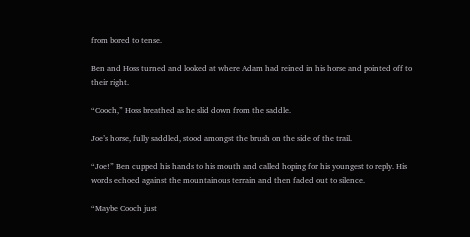from bored to tense.

Ben and Hoss turned and looked at where Adam had reined in his horse and pointed off to their right.

“Cooch,” Hoss breathed as he slid down from the saddle.

Joe’s horse, fully saddled, stood amongst the brush on the side of the trail.

“Joe!” Ben cupped his hands to his mouth and called hoping for his youngest to reply. His words echoed against the mountainous terrain and then faded out to silence.

“Maybe Cooch just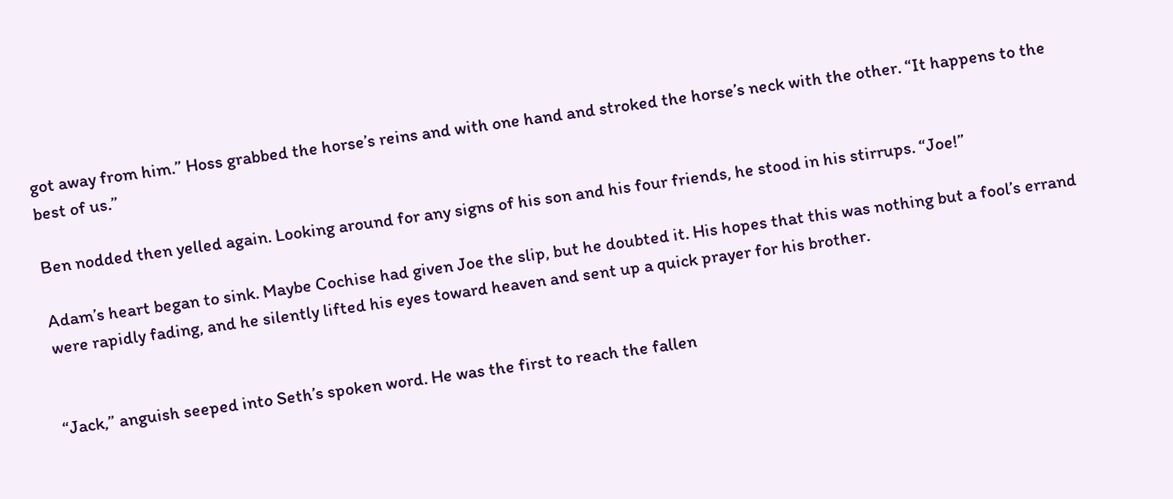got away from him.” Hoss grabbed the horse’s reins and with one hand and stroked the horse’s neck with the other. “It happens to the best of us.”

Ben nodded then yelled again. Looking around for any signs of his son and his four friends, he stood in his stirrups. “Joe!”

Adam’s heart began to sink. Maybe Cochise had given Joe the slip, but he doubted it. His hopes that this was nothing but a fool’s errand were rapidly fading, and he silently lifted his eyes toward heaven and sent up a quick prayer for his brother.


“Jack,” anguish seeped into Seth’s spoken word. He was the first to reach the fallen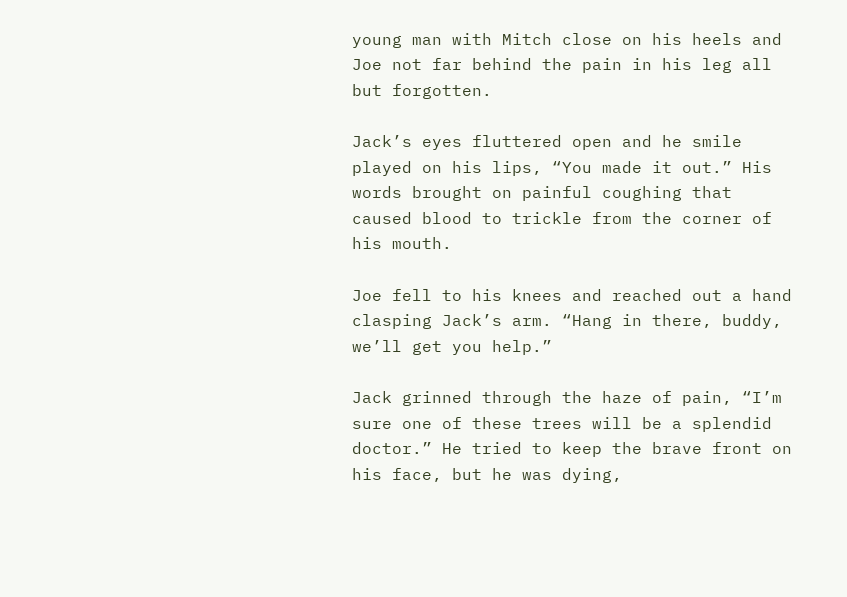young man with Mitch close on his heels and Joe not far behind the pain in his leg all but forgotten.

Jack’s eyes fluttered open and he smile played on his lips, “You made it out.” His words brought on painful coughing that caused blood to trickle from the corner of his mouth.

Joe fell to his knees and reached out a hand clasping Jack’s arm. “Hang in there, buddy, we’ll get you help.”

Jack grinned through the haze of pain, “I’m sure one of these trees will be a splendid doctor.” He tried to keep the brave front on his face, but he was dying,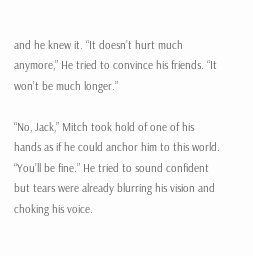and he knew it. “It doesn’t hurt much anymore,” He tried to convince his friends. “It won’t be much longer.”

“No, Jack,” Mitch took hold of one of his hands as if he could anchor him to this world. “You’ll be fine.” He tried to sound confident but tears were already blurring his vision and choking his voice.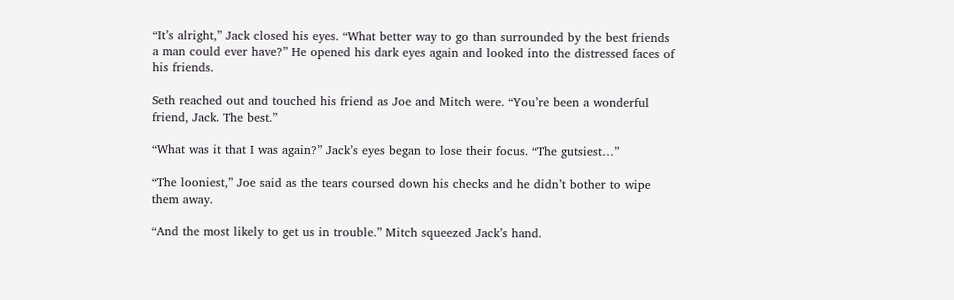“It’s alright,” Jack closed his eyes. “What better way to go than surrounded by the best friends a man could ever have?” He opened his dark eyes again and looked into the distressed faces of his friends.

Seth reached out and touched his friend as Joe and Mitch were. “You’re been a wonderful friend, Jack. The best.”

“What was it that I was again?” Jack’s eyes began to lose their focus. “The gutsiest…”

“The looniest,” Joe said as the tears coursed down his checks and he didn’t bother to wipe them away.

“And the most likely to get us in trouble.” Mitch squeezed Jack’s hand.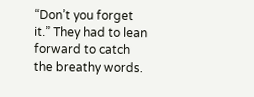“Don’t you forget it.” They had to lean forward to catch the breathy words.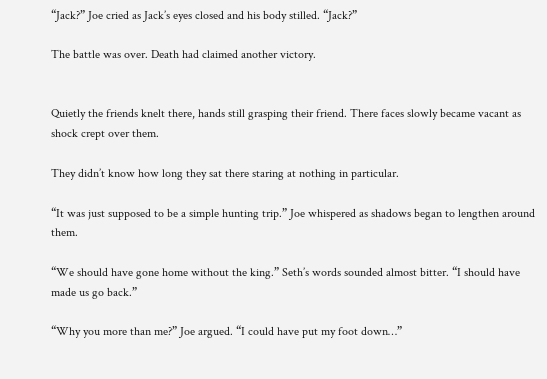“Jack?” Joe cried as Jack’s eyes closed and his body stilled. “Jack?”

The battle was over. Death had claimed another victory.


Quietly the friends knelt there, hands still grasping their friend. There faces slowly became vacant as shock crept over them.

They didn’t know how long they sat there staring at nothing in particular.

“It was just supposed to be a simple hunting trip.” Joe whispered as shadows began to lengthen around them.

“We should have gone home without the king.” Seth’s words sounded almost bitter. “I should have made us go back.”

“Why you more than me?” Joe argued. “I could have put my foot down…”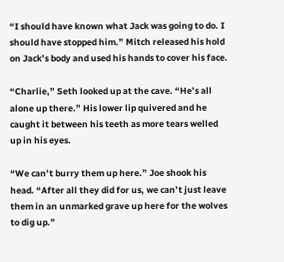“I should have known what Jack was going to do. I should have stopped him.” Mitch released his hold on Jack’s body and used his hands to cover his face.

“Charlie,” Seth looked up at the cave. “He’s all alone up there.” His lower lip quivered and he caught it between his teeth as more tears welled up in his eyes.

“We can’t burry them up here.” Joe shook his head. “After all they did for us, we can’t just leave them in an unmarked grave up here for the wolves to dig up.”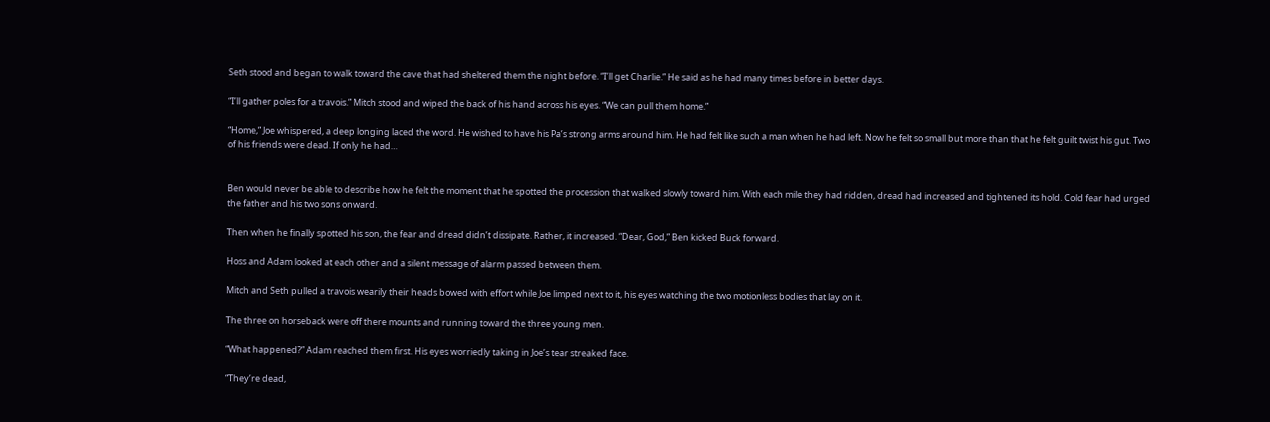Seth stood and began to walk toward the cave that had sheltered them the night before. “I’ll get Charlie.” He said as he had many times before in better days.

“I’ll gather poles for a travois.” Mitch stood and wiped the back of his hand across his eyes. “We can pull them home.”

“Home,” Joe whispered, a deep longing laced the word. He wished to have his Pa’s strong arms around him. He had felt like such a man when he had left. Now he felt so small but more than that he felt guilt twist his gut. Two of his friends were dead. If only he had…


Ben would never be able to describe how he felt the moment that he spotted the procession that walked slowly toward him. With each mile they had ridden, dread had increased and tightened its hold. Cold fear had urged the father and his two sons onward.

Then when he finally spotted his son, the fear and dread didn’t dissipate. Rather, it increased. “Dear, God,” Ben kicked Buck forward.

Hoss and Adam looked at each other and a silent message of alarm passed between them.

Mitch and Seth pulled a travois wearily their heads bowed with effort while Joe limped next to it, his eyes watching the two motionless bodies that lay on it.

The three on horseback were off there mounts and running toward the three young men.

“What happened?” Adam reached them first. His eyes worriedly taking in Joe’s tear streaked face.

“They’re dead,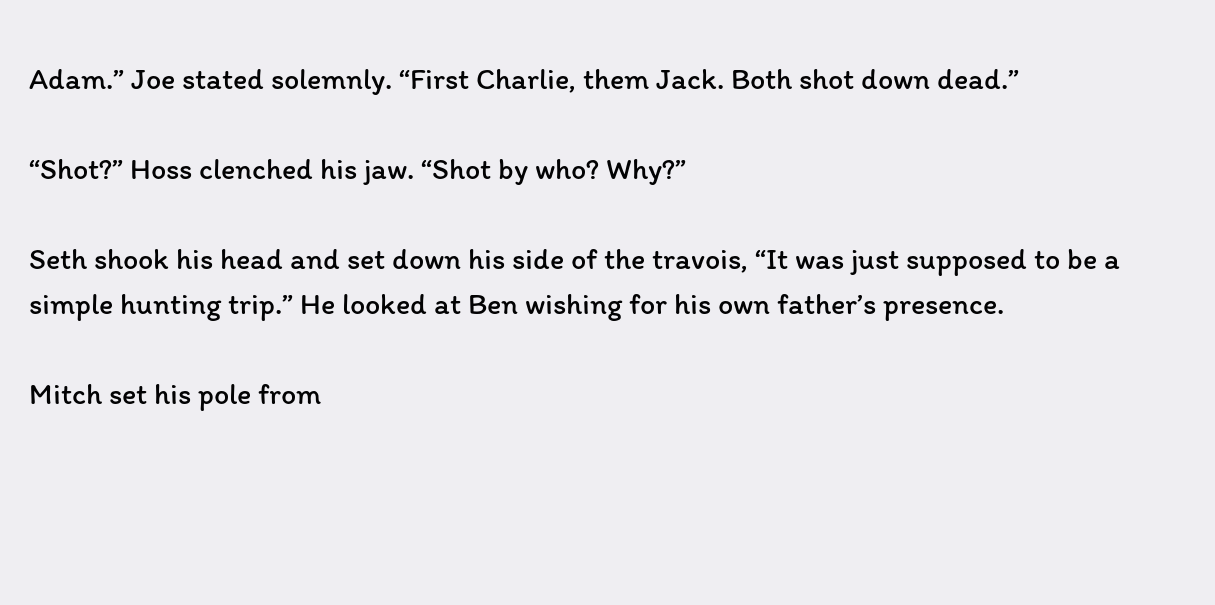Adam.” Joe stated solemnly. “First Charlie, them Jack. Both shot down dead.”

“Shot?” Hoss clenched his jaw. “Shot by who? Why?”

Seth shook his head and set down his side of the travois, “It was just supposed to be a simple hunting trip.” He looked at Ben wishing for his own father’s presence.

Mitch set his pole from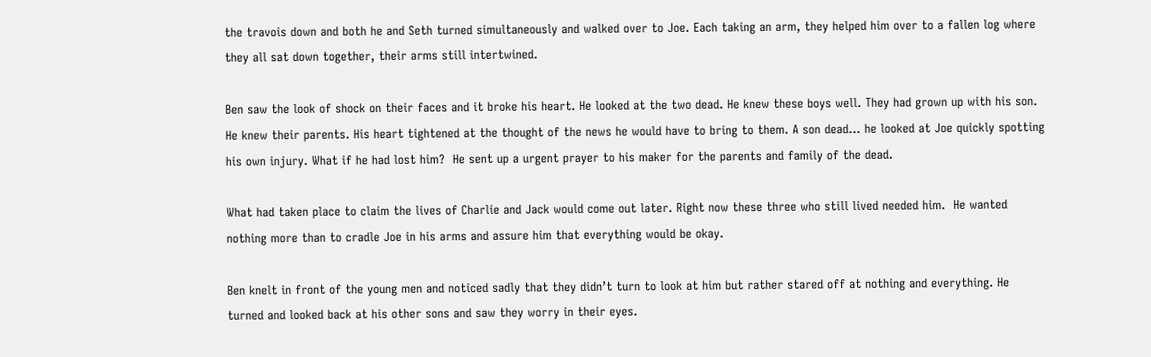the travois down and both he and Seth turned simultaneously and walked over to Joe. Each taking an arm, they helped him over to a fallen log where they all sat down together, their arms still intertwined.

Ben saw the look of shock on their faces and it broke his heart. He looked at the two dead. He knew these boys well. They had grown up with his son. He knew their parents. His heart tightened at the thought of the news he would have to bring to them. A son dead… he looked at Joe quickly spotting his own injury. What if he had lost him?  He sent up a urgent prayer to his maker for the parents and family of the dead.

What had taken place to claim the lives of Charlie and Jack would come out later. Right now these three who still lived needed him.  He wanted nothing more than to cradle Joe in his arms and assure him that everything would be okay.

Ben knelt in front of the young men and noticed sadly that they didn’t turn to look at him but rather stared off at nothing and everything. He turned and looked back at his other sons and saw they worry in their eyes.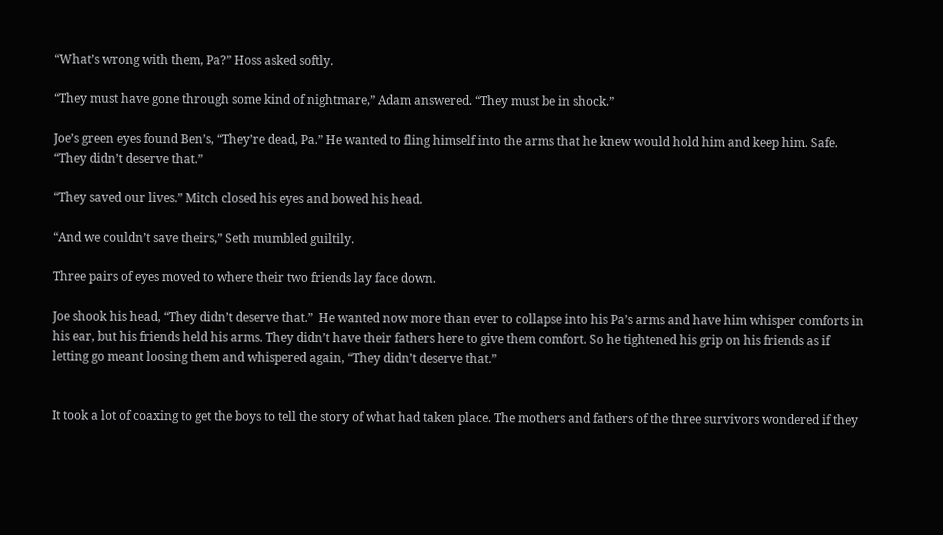“What’s wrong with them, Pa?” Hoss asked softly.

“They must have gone through some kind of nightmare,” Adam answered. “They must be in shock.”

Joe’s green eyes found Ben’s, “They’re dead, Pa.” He wanted to fling himself into the arms that he knew would hold him and keep him. Safe. “They didn’t deserve that.”

“They saved our lives.” Mitch closed his eyes and bowed his head.

“And we couldn’t save theirs,” Seth mumbled guiltily.

Three pairs of eyes moved to where their two friends lay face down.

Joe shook his head, “They didn’t deserve that.”  He wanted now more than ever to collapse into his Pa’s arms and have him whisper comforts in his ear, but his friends held his arms. They didn’t have their fathers here to give them comfort. So he tightened his grip on his friends as if letting go meant loosing them and whispered again, “They didn’t deserve that.”


It took a lot of coaxing to get the boys to tell the story of what had taken place. The mothers and fathers of the three survivors wondered if they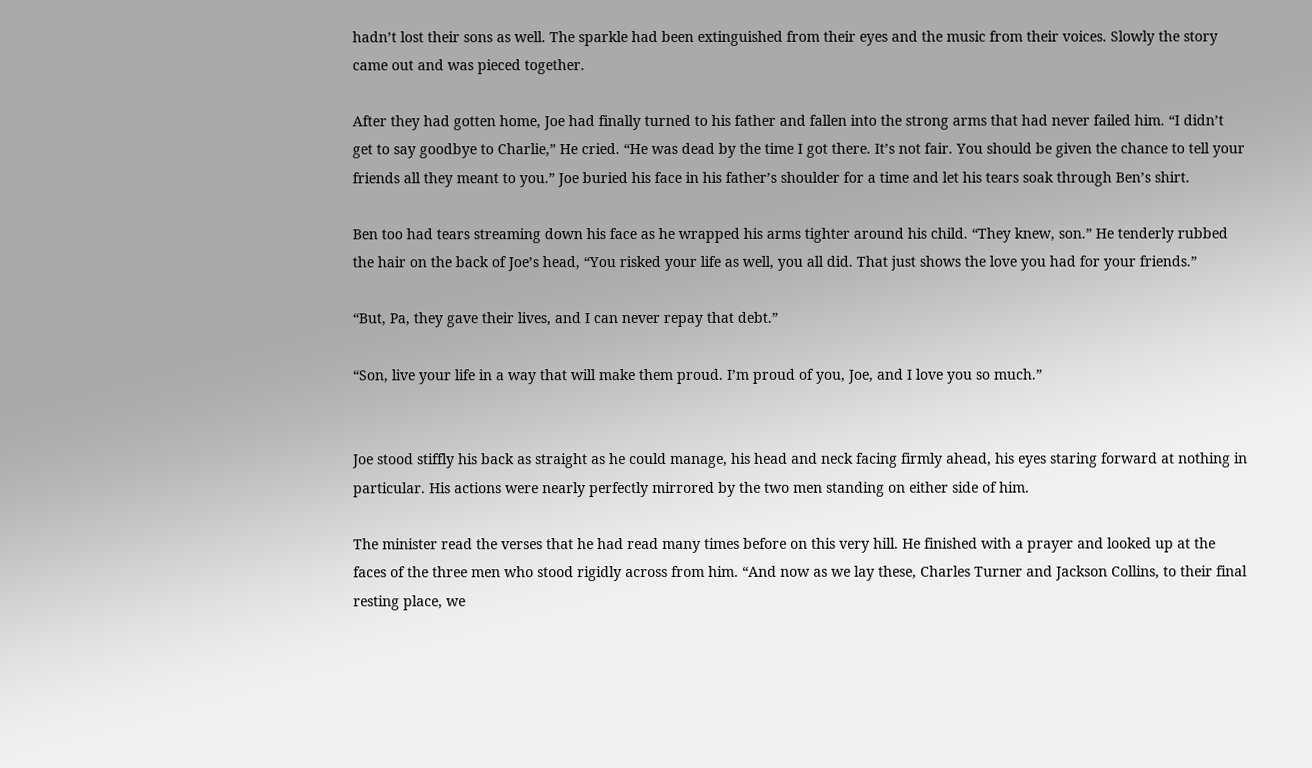hadn’t lost their sons as well. The sparkle had been extinguished from their eyes and the music from their voices. Slowly the story came out and was pieced together.

After they had gotten home, Joe had finally turned to his father and fallen into the strong arms that had never failed him. “I didn’t get to say goodbye to Charlie,” He cried. “He was dead by the time I got there. It’s not fair. You should be given the chance to tell your friends all they meant to you.” Joe buried his face in his father’s shoulder for a time and let his tears soak through Ben’s shirt.

Ben too had tears streaming down his face as he wrapped his arms tighter around his child. “They knew, son.” He tenderly rubbed the hair on the back of Joe’s head, “You risked your life as well, you all did. That just shows the love you had for your friends.”

“But, Pa, they gave their lives, and I can never repay that debt.”

“Son, live your life in a way that will make them proud. I’m proud of you, Joe, and I love you so much.”


Joe stood stiffly his back as straight as he could manage, his head and neck facing firmly ahead, his eyes staring forward at nothing in particular. His actions were nearly perfectly mirrored by the two men standing on either side of him.

The minister read the verses that he had read many times before on this very hill. He finished with a prayer and looked up at the faces of the three men who stood rigidly across from him. “And now as we lay these, Charles Turner and Jackson Collins, to their final resting place, we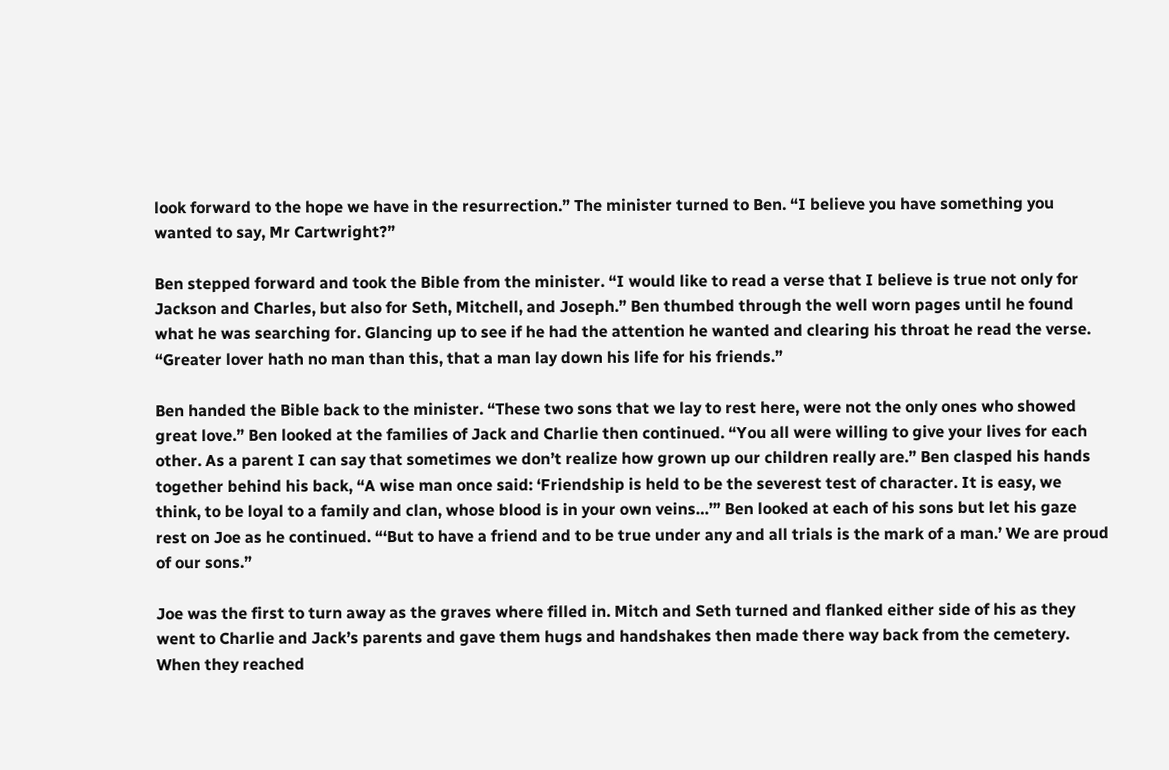look forward to the hope we have in the resurrection.” The minister turned to Ben. “I believe you have something you wanted to say, Mr Cartwright?”

Ben stepped forward and took the Bible from the minister. “I would like to read a verse that I believe is true not only for Jackson and Charles, but also for Seth, Mitchell, and Joseph.” Ben thumbed through the well worn pages until he found what he was searching for. Glancing up to see if he had the attention he wanted and clearing his throat he read the verse. “Greater lover hath no man than this, that a man lay down his life for his friends.”

Ben handed the Bible back to the minister. “These two sons that we lay to rest here, were not the only ones who showed great love.” Ben looked at the families of Jack and Charlie then continued. “You all were willing to give your lives for each other. As a parent I can say that sometimes we don’t realize how grown up our children really are.” Ben clasped his hands together behind his back, “A wise man once said: ‘Friendship is held to be the severest test of character. It is easy, we think, to be loyal to a family and clan, whose blood is in your own veins…’” Ben looked at each of his sons but let his gaze rest on Joe as he continued. “‘But to have a friend and to be true under any and all trials is the mark of a man.’ We are proud of our sons.”

Joe was the first to turn away as the graves where filled in. Mitch and Seth turned and flanked either side of his as they went to Charlie and Jack’s parents and gave them hugs and handshakes then made there way back from the cemetery. When they reached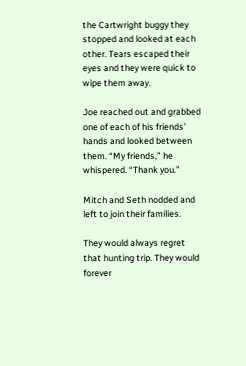the Cartwright buggy they stopped and looked at each other. Tears escaped their eyes and they were quick to wipe them away.

Joe reached out and grabbed one of each of his friends’ hands and looked between them. “My friends,” he whispered. “Thank you.”

Mitch and Seth nodded and left to join their families.

They would always regret that hunting trip. They would forever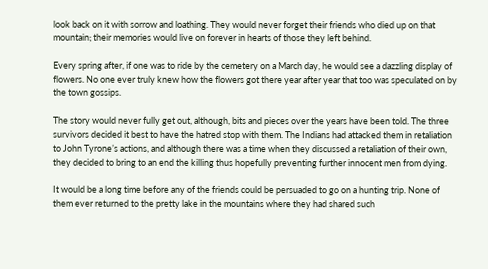look back on it with sorrow and loathing. They would never forget their friends who died up on that mountain; their memories would live on forever in hearts of those they left behind.

Every spring after, if one was to ride by the cemetery on a March day, he would see a dazzling display of flowers. No one ever truly knew how the flowers got there year after year that too was speculated on by the town gossips.

The story would never fully get out, although, bits and pieces over the years have been told. The three survivors decided it best to have the hatred stop with them. The Indians had attacked them in retaliation to John Tyrone’s actions, and although there was a time when they discussed a retaliation of their own, they decided to bring to an end the killing thus hopefully preventing further innocent men from dying.

It would be a long time before any of the friends could be persuaded to go on a hunting trip. None of them ever returned to the pretty lake in the mountains where they had shared such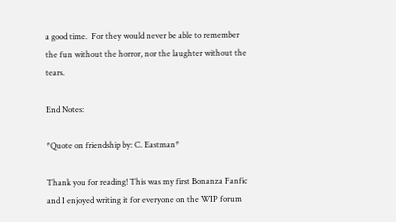a good time.  For they would never be able to remember the fun without the horror, nor the laughter without the tears.

End Notes:

*Quote on friendship by: C. Eastman*

Thank you for reading! This was my first Bonanza Fanfic and I enjoyed writing it for everyone on the WIP forum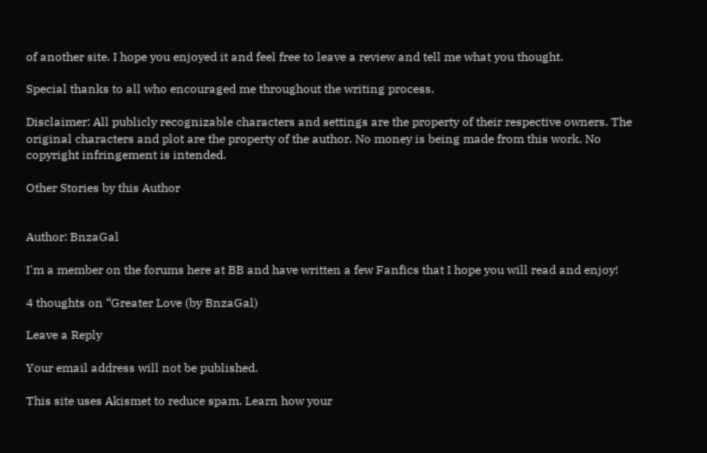of another site. I hope you enjoyed it and feel free to leave a review and tell me what you thought.

Special thanks to all who encouraged me throughout the writing process.

Disclaimer: All publicly recognizable characters and settings are the property of their respective owners. The original characters and plot are the property of the author. No money is being made from this work. No copyright infringement is intended.

Other Stories by this Author


Author: BnzaGal

I'm a member on the forums here at BB and have written a few Fanfics that I hope you will read and enjoy!

4 thoughts on “Greater Love (by BnzaGal)

Leave a Reply

Your email address will not be published.

This site uses Akismet to reduce spam. Learn how your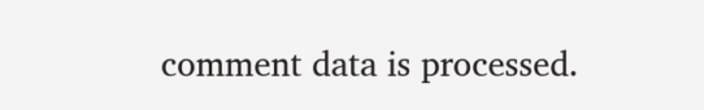comment data is processed.